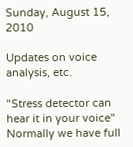Sunday, August 15, 2010

Updates on voice analysis, etc.

"Stress detector can hear it in your voice"
Normally we have full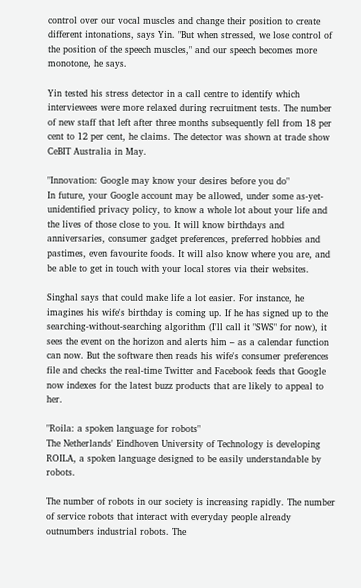control over our vocal muscles and change their position to create different intonations, says Yin. "But when stressed, we lose control of the position of the speech muscles," and our speech becomes more monotone, he says.

Yin tested his stress detector in a call centre to identify which interviewees were more relaxed during recruitment tests. The number of new staff that left after three months subsequently fell from 18 per cent to 12 per cent, he claims. The detector was shown at trade show CeBIT Australia in May.

"Innovation: Google may know your desires before you do"
In future, your Google account may be allowed, under some as-yet-unidentified privacy policy, to know a whole lot about your life and the lives of those close to you. It will know birthdays and anniversaries, consumer gadget preferences, preferred hobbies and pastimes, even favourite foods. It will also know where you are, and be able to get in touch with your local stores via their websites.

Singhal says that could make life a lot easier. For instance, he imagines his wife's birthday is coming up. If he has signed up to the searching-without-searching algorithm (I'll call it "SWS" for now), it sees the event on the horizon and alerts him – as a calendar function can now. But the software then reads his wife's consumer preferences file and checks the real-time Twitter and Facebook feeds that Google now indexes for the latest buzz products that are likely to appeal to her.

"Roila: a spoken language for robots"
The Netherlands' Eindhoven University of Technology is developing ROILA, a spoken language designed to be easily understandable by robots.

The number of robots in our society is increasing rapidly. The number of service robots that interact with everyday people already outnumbers industrial robots. The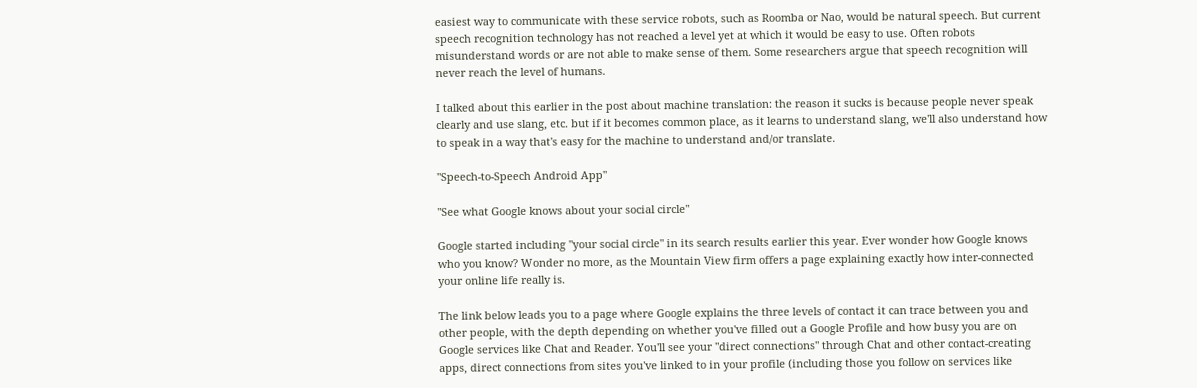easiest way to communicate with these service robots, such as Roomba or Nao, would be natural speech. But current speech recognition technology has not reached a level yet at which it would be easy to use. Often robots misunderstand words or are not able to make sense of them. Some researchers argue that speech recognition will never reach the level of humans.

I talked about this earlier in the post about machine translation: the reason it sucks is because people never speak clearly and use slang, etc. but if it becomes common place, as it learns to understand slang, we'll also understand how to speak in a way that's easy for the machine to understand and/or translate.

"Speech-to-Speech Android App"

"See what Google knows about your social circle"

Google started including "your social circle" in its search results earlier this year. Ever wonder how Google knows who you know? Wonder no more, as the Mountain View firm offers a page explaining exactly how inter-connected your online life really is.

The link below leads you to a page where Google explains the three levels of contact it can trace between you and other people, with the depth depending on whether you've filled out a Google Profile and how busy you are on Google services like Chat and Reader. You'll see your "direct connections" through Chat and other contact-creating apps, direct connections from sites you've linked to in your profile (including those you follow on services like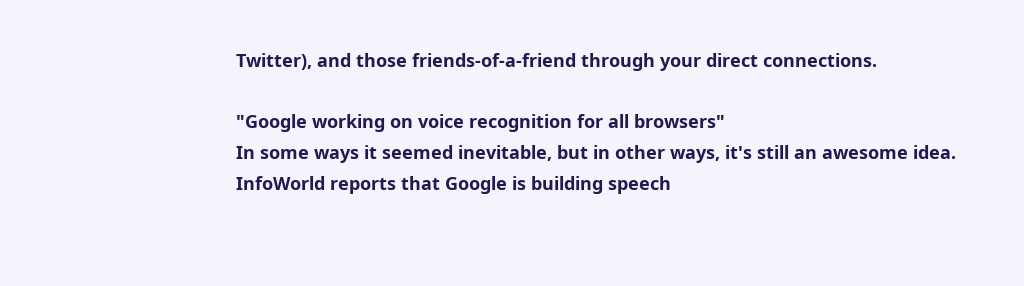Twitter), and those friends-of-a-friend through your direct connections.

"Google working on voice recognition for all browsers"
In some ways it seemed inevitable, but in other ways, it's still an awesome idea. InfoWorld reports that Google is building speech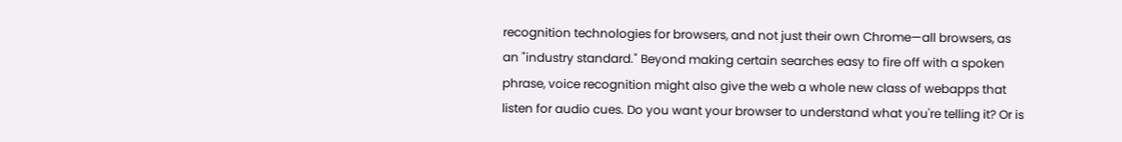recognition technologies for browsers, and not just their own Chrome—all browsers, as an "industry standard." Beyond making certain searches easy to fire off with a spoken phrase, voice recognition might also give the web a whole new class of webapps that listen for audio cues. Do you want your browser to understand what you're telling it? Or is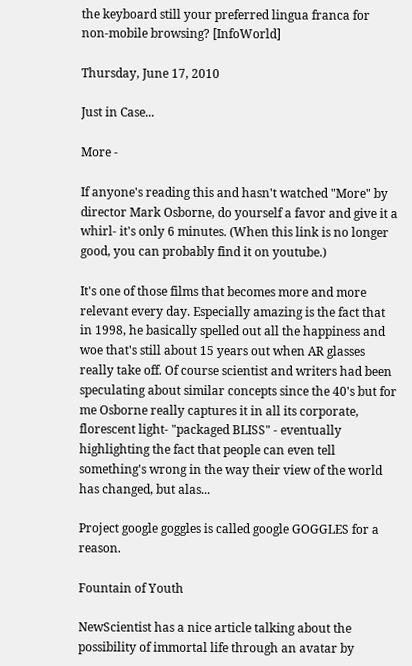the keyboard still your preferred lingua franca for non-mobile browsing? [InfoWorld]

Thursday, June 17, 2010

Just in Case...

More -

If anyone's reading this and hasn't watched "More" by director Mark Osborne, do yourself a favor and give it a whirl- it's only 6 minutes. (When this link is no longer good, you can probably find it on youtube.)

It's one of those films that becomes more and more relevant every day. Especially amazing is the fact that in 1998, he basically spelled out all the happiness and woe that's still about 15 years out when AR glasses really take off. Of course scientist and writers had been speculating about similar concepts since the 40's but for me Osborne really captures it in all its corporate, florescent light- "packaged BLISS" - eventually highlighting the fact that people can even tell something's wrong in the way their view of the world has changed, but alas...

Project google goggles is called google GOGGLES for a reason.

Fountain of Youth

NewScientist has a nice article talking about the possibility of immortal life through an avatar by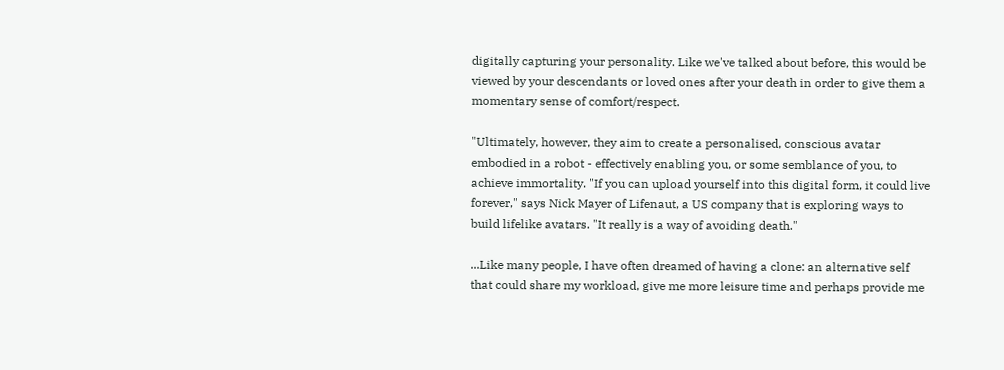digitally capturing your personality. Like we've talked about before, this would be viewed by your descendants or loved ones after your death in order to give them a momentary sense of comfort/respect.

"Ultimately, however, they aim to create a personalised, conscious avatar embodied in a robot - effectively enabling you, or some semblance of you, to achieve immortality. "If you can upload yourself into this digital form, it could live forever," says Nick Mayer of Lifenaut, a US company that is exploring ways to build lifelike avatars. "It really is a way of avoiding death."

...Like many people, I have often dreamed of having a clone: an alternative self that could share my workload, give me more leisure time and perhaps provide me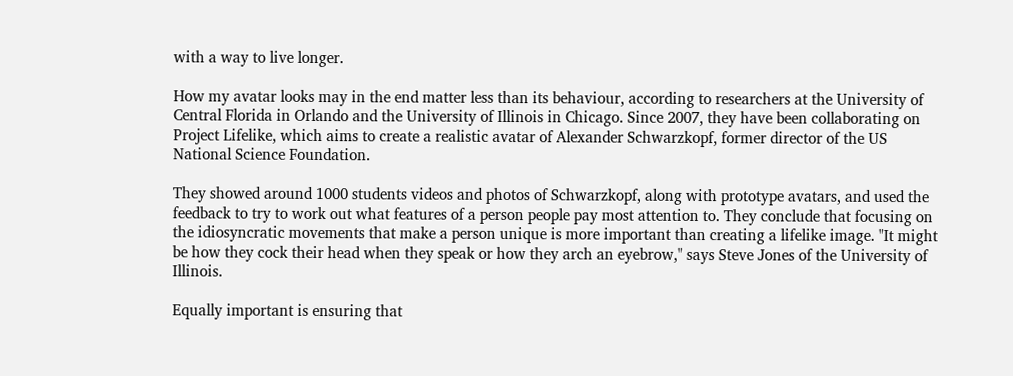with a way to live longer.

How my avatar looks may in the end matter less than its behaviour, according to researchers at the University of Central Florida in Orlando and the University of Illinois in Chicago. Since 2007, they have been collaborating on Project Lifelike, which aims to create a realistic avatar of Alexander Schwarzkopf, former director of the US National Science Foundation.

They showed around 1000 students videos and photos of Schwarzkopf, along with prototype avatars, and used the feedback to try to work out what features of a person people pay most attention to. They conclude that focusing on the idiosyncratic movements that make a person unique is more important than creating a lifelike image. "It might be how they cock their head when they speak or how they arch an eyebrow," says Steve Jones of the University of Illinois.

Equally important is ensuring that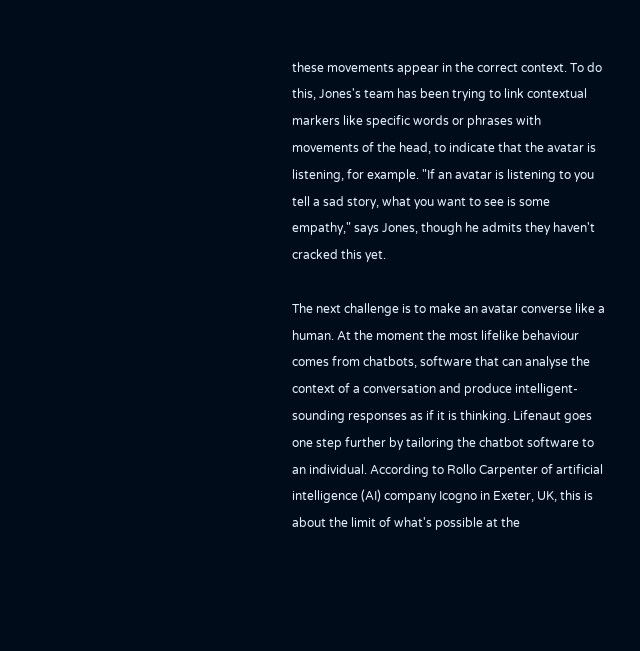these movements appear in the correct context. To do this, Jones's team has been trying to link contextual markers like specific words or phrases with movements of the head, to indicate that the avatar is listening, for example. "If an avatar is listening to you tell a sad story, what you want to see is some empathy," says Jones, though he admits they haven't cracked this yet.

The next challenge is to make an avatar converse like a human. At the moment the most lifelike behaviour comes from chatbots, software that can analyse the context of a conversation and produce intelligent-sounding responses as if it is thinking. Lifenaut goes one step further by tailoring the chatbot software to an individual. According to Rollo Carpenter of artificial intelligence (AI) company Icogno in Exeter, UK, this is about the limit of what's possible at the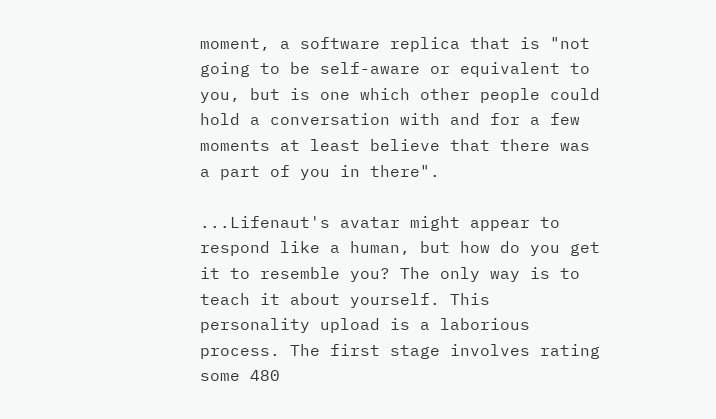moment, a software replica that is "not going to be self-aware or equivalent to you, but is one which other people could hold a conversation with and for a few moments at least believe that there was a part of you in there".

...Lifenaut's avatar might appear to respond like a human, but how do you get it to resemble you? The only way is to teach it about yourself. This personality upload is a laborious process. The first stage involves rating some 480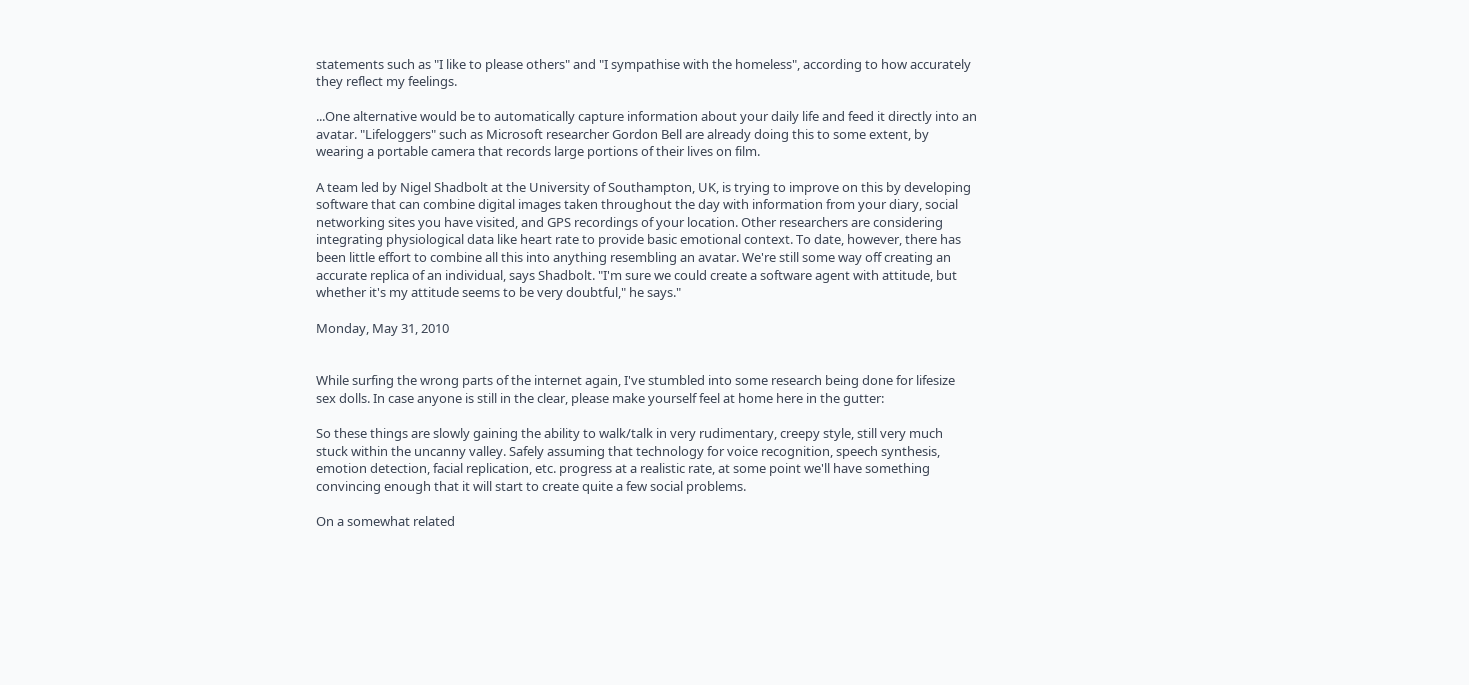statements such as "I like to please others" and "I sympathise with the homeless", according to how accurately they reflect my feelings.

...One alternative would be to automatically capture information about your daily life and feed it directly into an avatar. "Lifeloggers" such as Microsoft researcher Gordon Bell are already doing this to some extent, by wearing a portable camera that records large portions of their lives on film.

A team led by Nigel Shadbolt at the University of Southampton, UK, is trying to improve on this by developing software that can combine digital images taken throughout the day with information from your diary, social networking sites you have visited, and GPS recordings of your location. Other researchers are considering integrating physiological data like heart rate to provide basic emotional context. To date, however, there has been little effort to combine all this into anything resembling an avatar. We're still some way off creating an accurate replica of an individual, says Shadbolt. "I'm sure we could create a software agent with attitude, but whether it's my attitude seems to be very doubtful," he says."

Monday, May 31, 2010


While surfing the wrong parts of the internet again, I've stumbled into some research being done for lifesize sex dolls. In case anyone is still in the clear, please make yourself feel at home here in the gutter:

So these things are slowly gaining the ability to walk/talk in very rudimentary, creepy style, still very much stuck within the uncanny valley. Safely assuming that technology for voice recognition, speech synthesis, emotion detection, facial replication, etc. progress at a realistic rate, at some point we'll have something convincing enough that it will start to create quite a few social problems.

On a somewhat related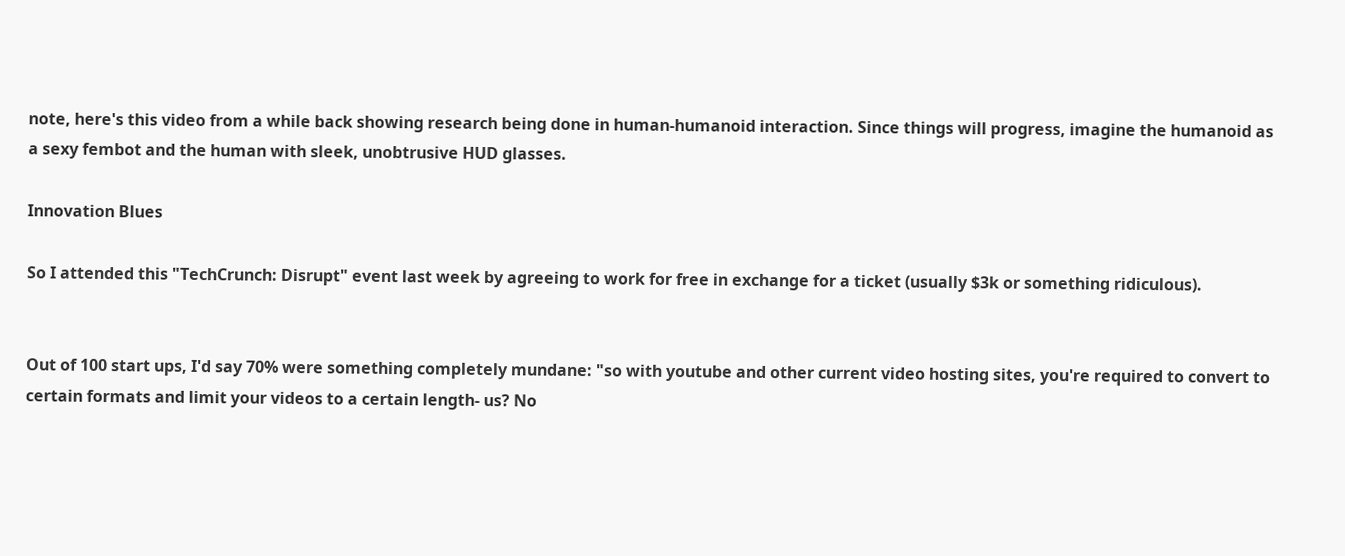note, here's this video from a while back showing research being done in human-humanoid interaction. Since things will progress, imagine the humanoid as a sexy fembot and the human with sleek, unobtrusive HUD glasses.

Innovation Blues

So I attended this "TechCrunch: Disrupt" event last week by agreeing to work for free in exchange for a ticket (usually $3k or something ridiculous).


Out of 100 start ups, I'd say 70% were something completely mundane: "so with youtube and other current video hosting sites, you're required to convert to certain formats and limit your videos to a certain length- us? No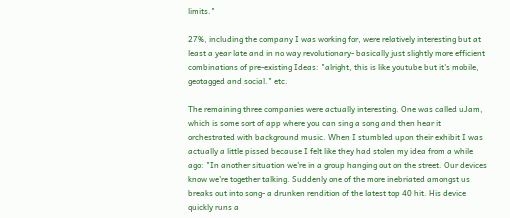limits."

27%, including the company I was working for, were relatively interesting but at least a year late and in no way revolutionary- basically just slightly more efficient combinations of pre-existing Ideas: "alright, this is like youtube but it's mobile, geotagged and social." etc.

The remaining three companies were actually interesting. One was called uJam, which is some sort of app where you can sing a song and then hear it orchestrated with background music. When I stumbled upon their exhibit I was actually a little pissed because I felt like they had stolen my idea from a while ago: "In another situation we're in a group hanging out on the street. Our devices know we're together talking. Suddenly one of the more inebriated amongst us breaks out into song- a drunken rendition of the latest top 40 hit. His device quickly runs a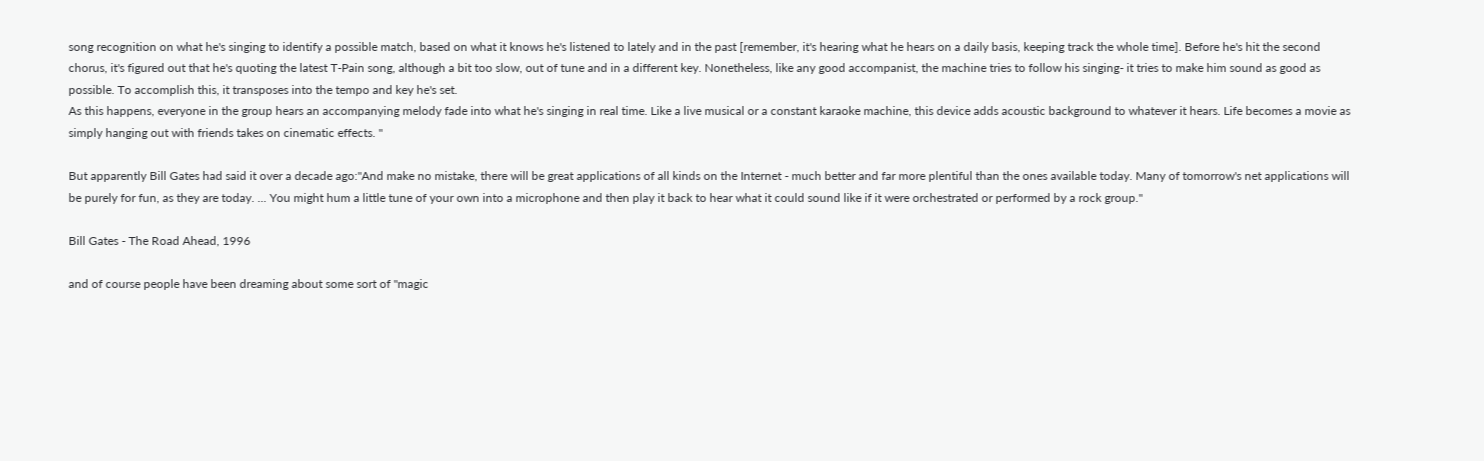song recognition on what he's singing to identify a possible match, based on what it knows he's listened to lately and in the past [remember, it's hearing what he hears on a daily basis, keeping track the whole time]. Before he's hit the second chorus, it's figured out that he's quoting the latest T-Pain song, although a bit too slow, out of tune and in a different key. Nonetheless, like any good accompanist, the machine tries to follow his singing- it tries to make him sound as good as possible. To accomplish this, it transposes into the tempo and key he's set.
As this happens, everyone in the group hears an accompanying melody fade into what he's singing in real time. Like a live musical or a constant karaoke machine, this device adds acoustic background to whatever it hears. Life becomes a movie as simply hanging out with friends takes on cinematic effects. "

But apparently Bill Gates had said it over a decade ago:"And make no mistake, there will be great applications of all kinds on the Internet - much better and far more plentiful than the ones available today. Many of tomorrow's net applications will be purely for fun, as they are today. ... You might hum a little tune of your own into a microphone and then play it back to hear what it could sound like if it were orchestrated or performed by a rock group."

Bill Gates - The Road Ahead, 1996

and of course people have been dreaming about some sort of "magic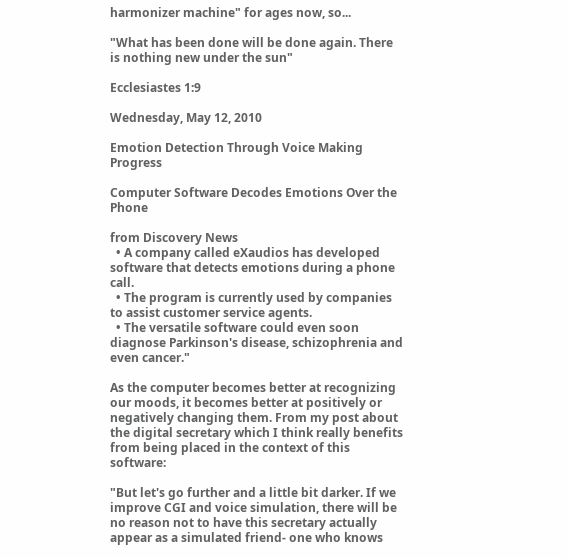harmonizer machine" for ages now, so...

"What has been done will be done again. There is nothing new under the sun"

Ecclesiastes 1:9

Wednesday, May 12, 2010

Emotion Detection Through Voice Making Progress

Computer Software Decodes Emotions Over the Phone

from Discovery News
  • A company called eXaudios has developed software that detects emotions during a phone call.
  • The program is currently used by companies to assist customer service agents.
  • The versatile software could even soon diagnose Parkinson's disease, schizophrenia and even cancer."

As the computer becomes better at recognizing our moods, it becomes better at positively or negatively changing them. From my post about the digital secretary which I think really benefits from being placed in the context of this software:

"But let's go further and a little bit darker. If we improve CGI and voice simulation, there will be no reason not to have this secretary actually appear as a simulated friend- one who knows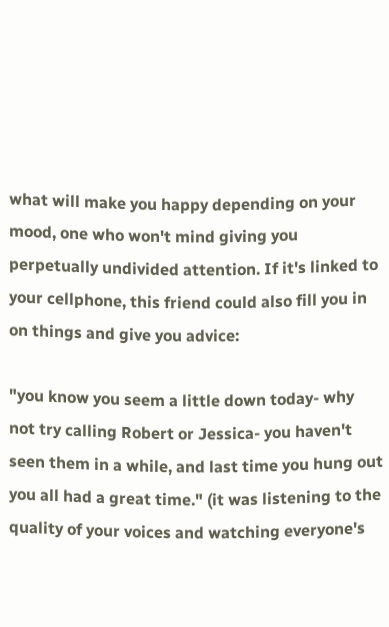what will make you happy depending on your mood, one who won't mind giving you perpetually undivided attention. If it's linked to your cellphone, this friend could also fill you in on things and give you advice:

"you know you seem a little down today- why not try calling Robert or Jessica- you haven't seen them in a while, and last time you hung out you all had a great time." (it was listening to the quality of your voices and watching everyone's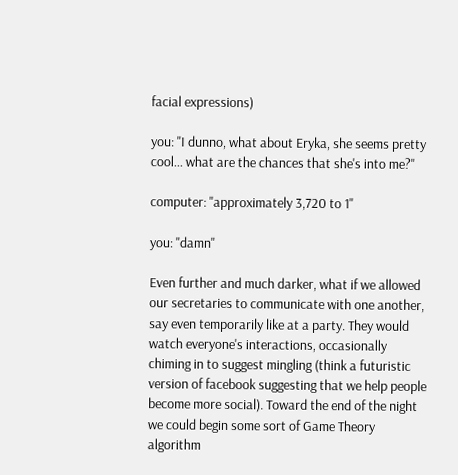facial expressions)

you: "I dunno, what about Eryka, she seems pretty cool... what are the chances that she's into me?"

computer: "approximately 3,720 to 1"

you: "damn"

Even further and much darker, what if we allowed our secretaries to communicate with one another, say even temporarily like at a party. They would watch everyone's interactions, occasionally chiming in to suggest mingling (think a futuristic version of facebook suggesting that we help people become more social). Toward the end of the night we could begin some sort of Game Theory algorithm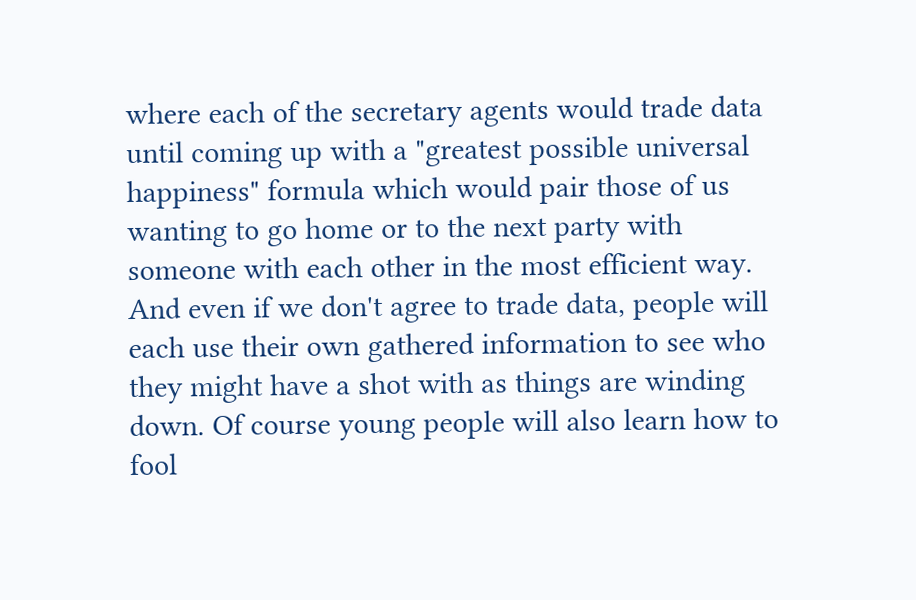where each of the secretary agents would trade data until coming up with a "greatest possible universal happiness" formula which would pair those of us wanting to go home or to the next party with someone with each other in the most efficient way. And even if we don't agree to trade data, people will each use their own gathered information to see who they might have a shot with as things are winding down. Of course young people will also learn how to fool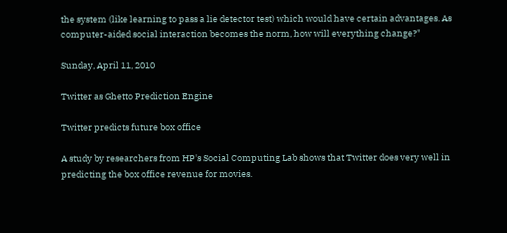the system (like learning to pass a lie detector test) which would have certain advantages. As computer-aided social interaction becomes the norm, how will everything change?"

Sunday, April 11, 2010

Twitter as Ghetto Prediction Engine

Twitter predicts future box office

A study by researchers from HP's Social Computing Lab shows that Twitter does very well in predicting the box office revenue for movies.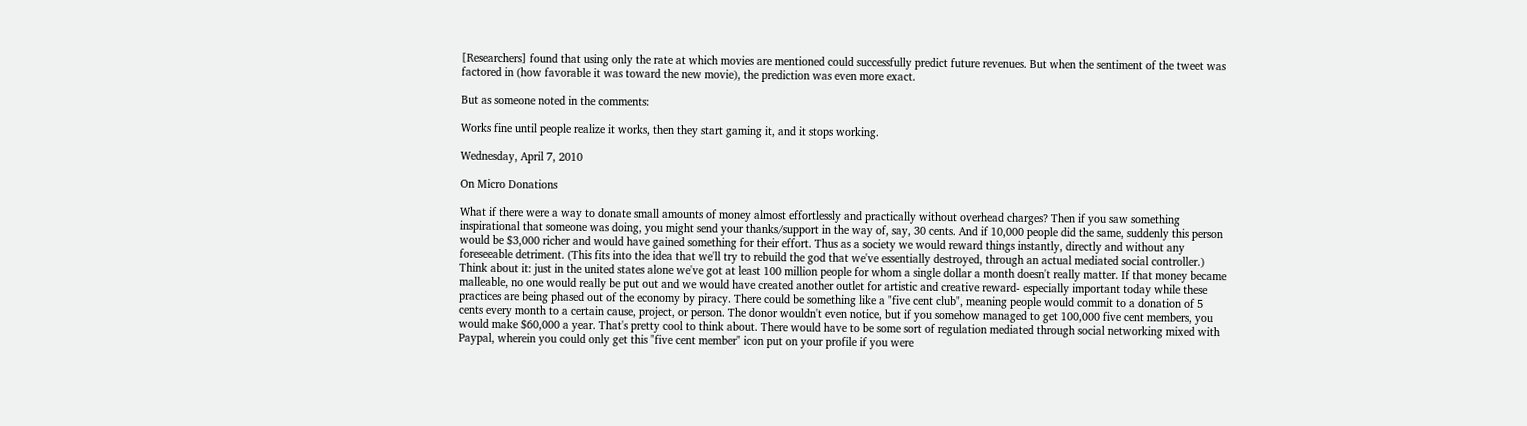[Researchers] found that using only the rate at which movies are mentioned could successfully predict future revenues. But when the sentiment of the tweet was factored in (how favorable it was toward the new movie), the prediction was even more exact.

But as someone noted in the comments:

Works fine until people realize it works, then they start gaming it, and it stops working.

Wednesday, April 7, 2010

On Micro Donations

What if there were a way to donate small amounts of money almost effortlessly and practically without overhead charges? Then if you saw something inspirational that someone was doing, you might send your thanks/support in the way of, say, 30 cents. And if 10,000 people did the same, suddenly this person would be $3,000 richer and would have gained something for their effort. Thus as a society we would reward things instantly, directly and without any foreseeable detriment. (This fits into the idea that we'll try to rebuild the god that we've essentially destroyed, through an actual mediated social controller.) Think about it: just in the united states alone we've got at least 100 million people for whom a single dollar a month doesn't really matter. If that money became malleable, no one would really be put out and we would have created another outlet for artistic and creative reward- especially important today while these practices are being phased out of the economy by piracy. There could be something like a "five cent club", meaning people would commit to a donation of 5 cents every month to a certain cause, project, or person. The donor wouldn't even notice, but if you somehow managed to get 100,000 five cent members, you would make $60,000 a year. That's pretty cool to think about. There would have to be some sort of regulation mediated through social networking mixed with Paypal, wherein you could only get this "five cent member" icon put on your profile if you were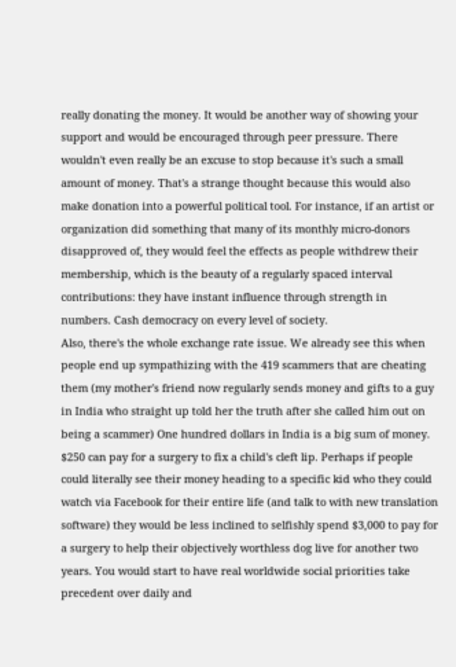really donating the money. It would be another way of showing your support and would be encouraged through peer pressure. There wouldn't even really be an excuse to stop because it's such a small amount of money. That's a strange thought because this would also make donation into a powerful political tool. For instance, if an artist or organization did something that many of its monthly micro-donors disapproved of, they would feel the effects as people withdrew their membership, which is the beauty of a regularly spaced interval contributions: they have instant influence through strength in numbers. Cash democracy on every level of society.
Also, there's the whole exchange rate issue. We already see this when people end up sympathizing with the 419 scammers that are cheating them (my mother's friend now regularly sends money and gifts to a guy in India who straight up told her the truth after she called him out on being a scammer) One hundred dollars in India is a big sum of money. $250 can pay for a surgery to fix a child's cleft lip. Perhaps if people could literally see their money heading to a specific kid who they could watch via Facebook for their entire life (and talk to with new translation software) they would be less inclined to selfishly spend $3,000 to pay for a surgery to help their objectively worthless dog live for another two years. You would start to have real worldwide social priorities take precedent over daily and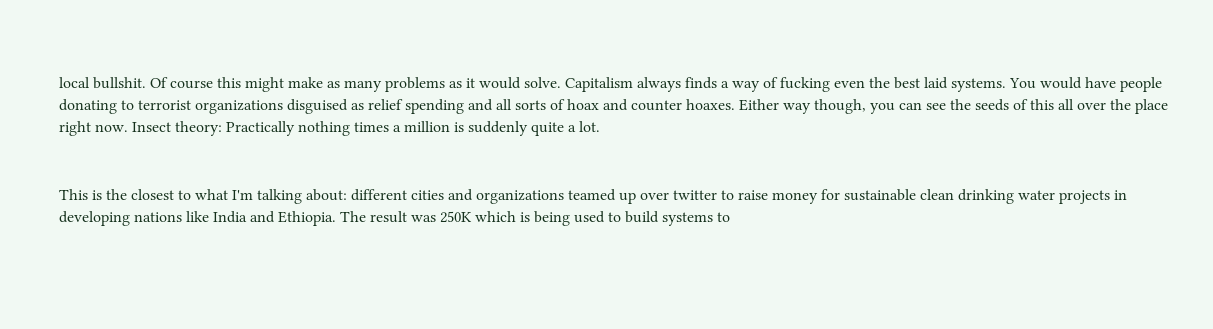local bullshit. Of course this might make as many problems as it would solve. Capitalism always finds a way of fucking even the best laid systems. You would have people donating to terrorist organizations disguised as relief spending and all sorts of hoax and counter hoaxes. Either way though, you can see the seeds of this all over the place right now. Insect theory: Practically nothing times a million is suddenly quite a lot.


This is the closest to what I'm talking about: different cities and organizations teamed up over twitter to raise money for sustainable clean drinking water projects in developing nations like India and Ethiopia. The result was 250K which is being used to build systems to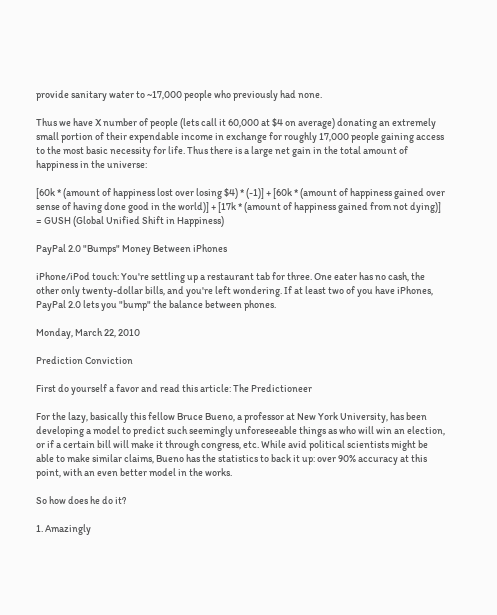provide sanitary water to ~17,000 people who previously had none.

Thus we have X number of people (lets call it 60,000 at $4 on average) donating an extremely small portion of their expendable income in exchange for roughly 17,000 people gaining access to the most basic necessity for life. Thus there is a large net gain in the total amount of happiness in the universe:

[60k * (amount of happiness lost over losing $4) * (-1)] + [60k * (amount of happiness gained over sense of having done good in the world)] + [17k * (amount of happiness gained from not dying)] = GUSH (Global Unified Shift in Happiness)

PayPal 2.0 "Bumps" Money Between iPhones

iPhone/iPod touch: You're settling up a restaurant tab for three. One eater has no cash, the other only twenty-dollar bills, and you're left wondering. If at least two of you have iPhones, PayPal 2.0 lets you "bump" the balance between phones.

Monday, March 22, 2010

Prediction Conviction

First do yourself a favor and read this article: The Predictioneer

For the lazy, basically this fellow Bruce Bueno, a professor at New York University, has been developing a model to predict such seemingly unforeseeable things as who will win an election, or if a certain bill will make it through congress, etc. While avid political scientists might be able to make similar claims, Bueno has the statistics to back it up: over 90% accuracy at this point, with an even better model in the works.

So how does he do it?

1. Amazingly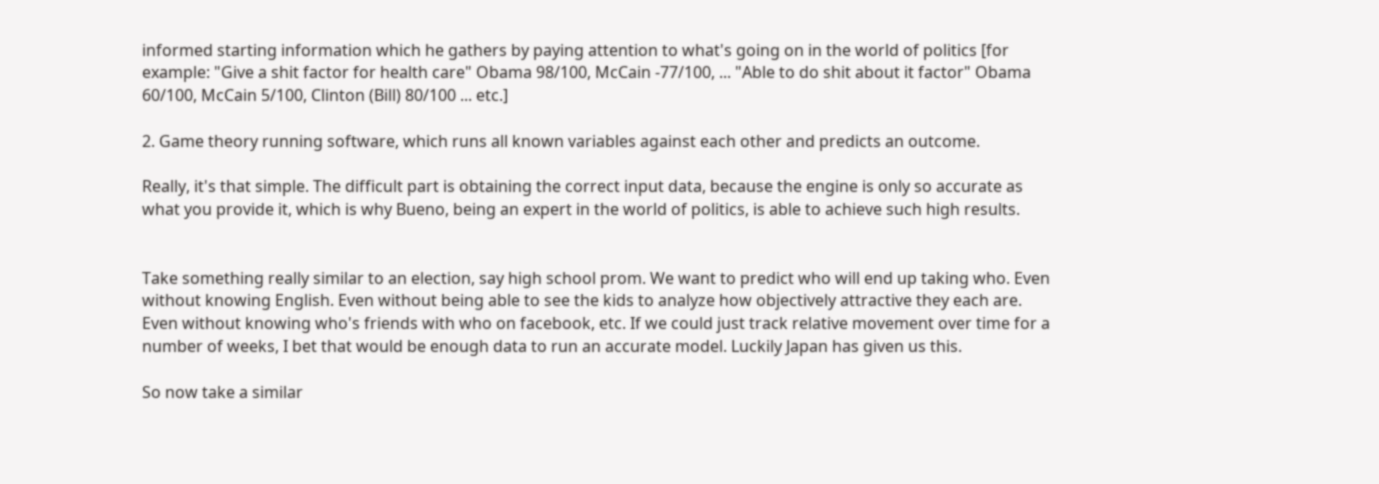informed starting information which he gathers by paying attention to what's going on in the world of politics [for example: "Give a shit factor for health care" Obama 98/100, McCain -77/100, ... "Able to do shit about it factor" Obama 60/100, McCain 5/100, Clinton (Bill) 80/100 ... etc.]

2. Game theory running software, which runs all known variables against each other and predicts an outcome.

Really, it's that simple. The difficult part is obtaining the correct input data, because the engine is only so accurate as what you provide it, which is why Bueno, being an expert in the world of politics, is able to achieve such high results.


Take something really similar to an election, say high school prom. We want to predict who will end up taking who. Even without knowing English. Even without being able to see the kids to analyze how objectively attractive they each are. Even without knowing who's friends with who on facebook, etc. If we could just track relative movement over time for a number of weeks, I bet that would be enough data to run an accurate model. Luckily Japan has given us this.

So now take a similar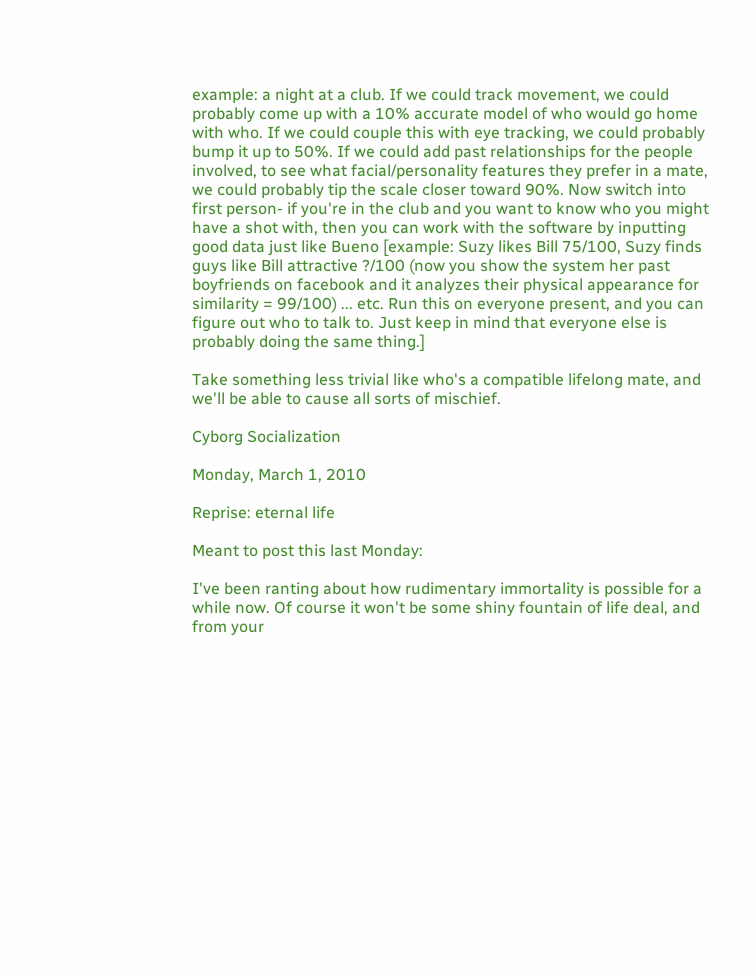example: a night at a club. If we could track movement, we could probably come up with a 10% accurate model of who would go home with who. If we could couple this with eye tracking, we could probably bump it up to 50%. If we could add past relationships for the people involved, to see what facial/personality features they prefer in a mate, we could probably tip the scale closer toward 90%. Now switch into first person- if you're in the club and you want to know who you might have a shot with, then you can work with the software by inputting good data just like Bueno [example: Suzy likes Bill 75/100, Suzy finds guys like Bill attractive ?/100 (now you show the system her past boyfriends on facebook and it analyzes their physical appearance for similarity = 99/100) ... etc. Run this on everyone present, and you can figure out who to talk to. Just keep in mind that everyone else is probably doing the same thing.]

Take something less trivial like who's a compatible lifelong mate, and we'll be able to cause all sorts of mischief.

Cyborg Socialization

Monday, March 1, 2010

Reprise: eternal life

Meant to post this last Monday:

I've been ranting about how rudimentary immortality is possible for a while now. Of course it won't be some shiny fountain of life deal, and from your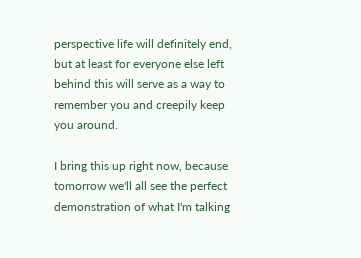perspective life will definitely end, but at least for everyone else left behind this will serve as a way to remember you and creepily keep you around.

I bring this up right now, because tomorrow we'll all see the perfect demonstration of what I'm talking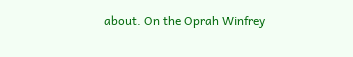about. On the Oprah Winfrey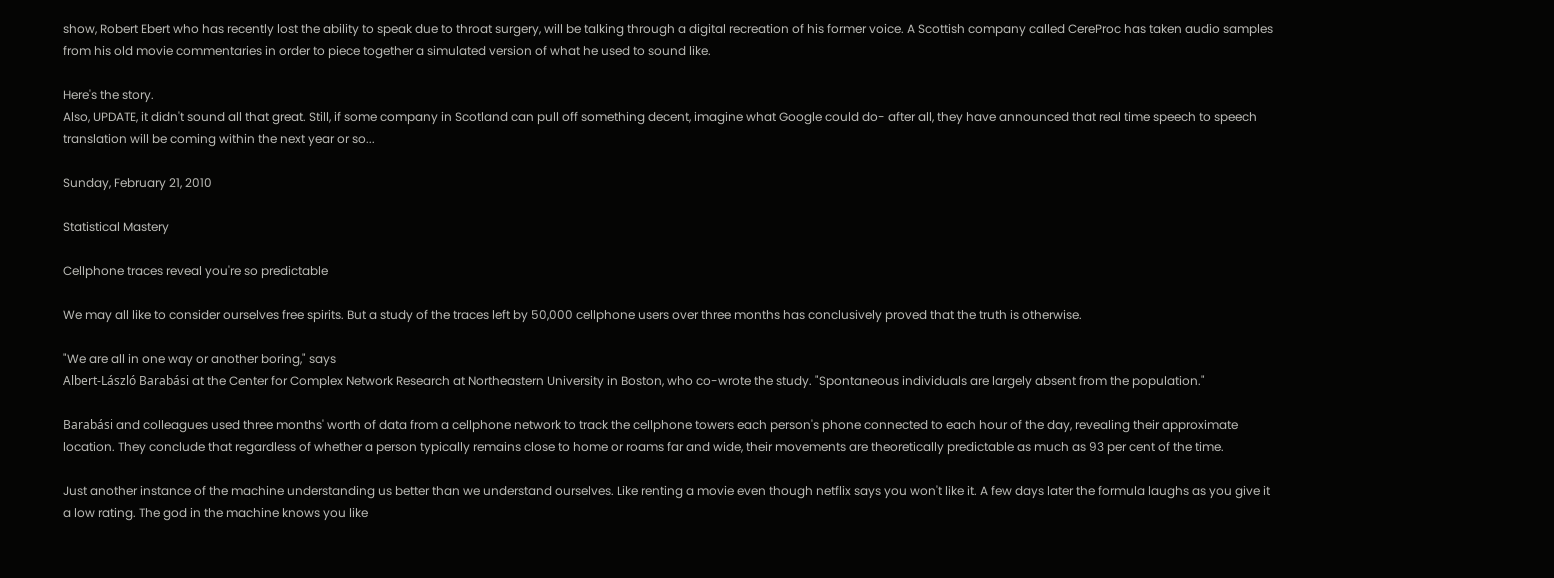show, Robert Ebert who has recently lost the ability to speak due to throat surgery, will be talking through a digital recreation of his former voice. A Scottish company called CereProc has taken audio samples from his old movie commentaries in order to piece together a simulated version of what he used to sound like.

Here's the story.
Also, UPDATE, it didn't sound all that great. Still, if some company in Scotland can pull off something decent, imagine what Google could do- after all, they have announced that real time speech to speech translation will be coming within the next year or so...

Sunday, February 21, 2010

Statistical Mastery

Cellphone traces reveal you're so predictable

We may all like to consider ourselves free spirits. But a study of the traces left by 50,000 cellphone users over three months has conclusively proved that the truth is otherwise.

"We are all in one way or another boring," says
Albert-László Barabási at the Center for Complex Network Research at Northeastern University in Boston, who co-wrote the study. "Spontaneous individuals are largely absent from the population."

Barabási and colleagues used three months' worth of data from a cellphone network to track the cellphone towers each person's phone connected to each hour of the day, revealing their approximate location. They conclude that regardless of whether a person typically remains close to home or roams far and wide, their movements are theoretically predictable as much as 93 per cent of the time.

Just another instance of the machine understanding us better than we understand ourselves. Like renting a movie even though netflix says you won't like it. A few days later the formula laughs as you give it a low rating. The god in the machine knows you like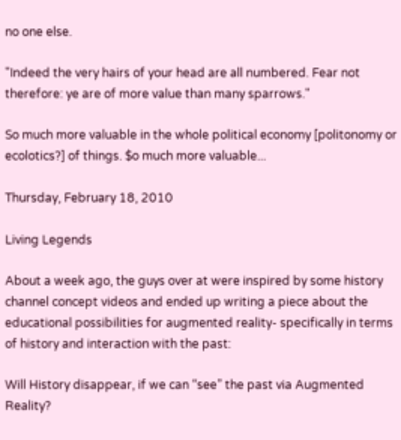no one else.

"Indeed the very hairs of your head are all numbered. Fear not therefore: ye are of more value than many sparrows."

So much more valuable in the whole political economy [politonomy or ecolotics?] of things. $o much more valuable...

Thursday, February 18, 2010

Living Legends

About a week ago, the guys over at were inspired by some history channel concept videos and ended up writing a piece about the educational possibilities for augmented reality- specifically in terms of history and interaction with the past:

Will History disappear, if we can “see” the past via Augmented Reality?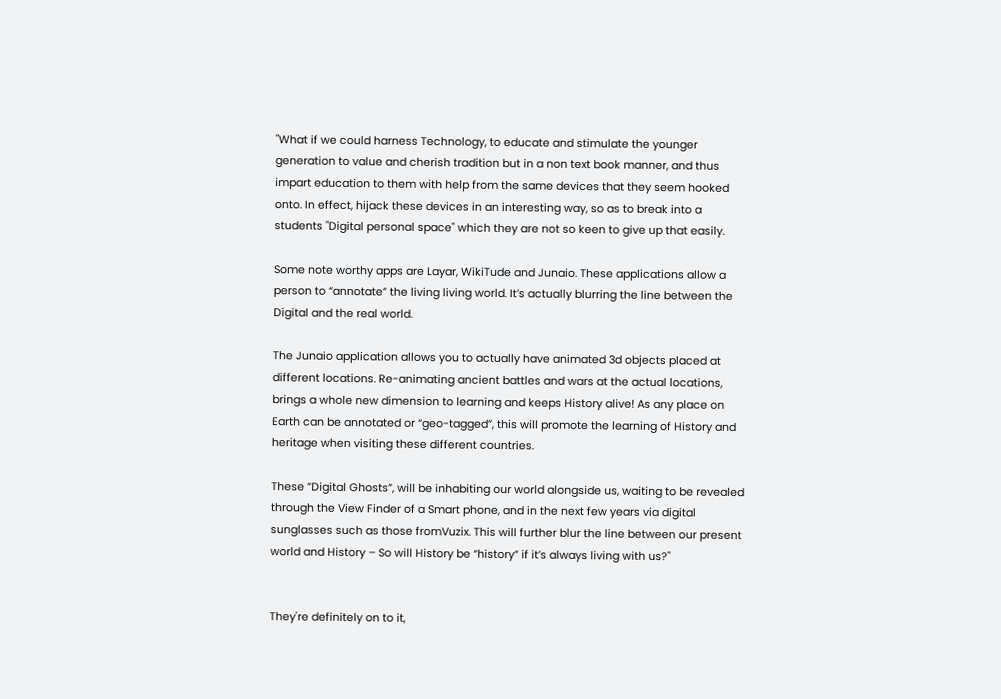"What if we could harness Technology, to educate and stimulate the younger generation to value and cherish tradition but in a non text book manner, and thus impart education to them with help from the same devices that they seem hooked onto. In effect, hijack these devices in an interesting way, so as to break into a students "Digital personal space" which they are not so keen to give up that easily.

Some note worthy apps are Layar, WikiTude and Junaio. These applications allow a person to “annotate” the living living world. It’s actually blurring the line between the Digital and the real world.

The Junaio application allows you to actually have animated 3d objects placed at different locations. Re-animating ancient battles and wars at the actual locations, brings a whole new dimension to learning and keeps History alive! As any place on Earth can be annotated or “geo-tagged”, this will promote the learning of History and heritage when visiting these different countries.

These ”Digital Ghosts”, will be inhabiting our world alongside us, waiting to be revealed through the View Finder of a Smart phone, and in the next few years via digital sunglasses such as those fromVuzix. This will further blur the line between our present world and History – So will History be “history” if it’s always living with us?"


They're definitely on to it,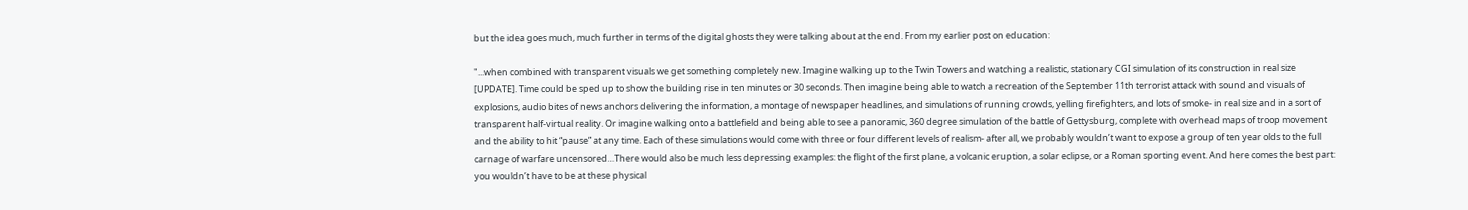but the idea goes much, much further in terms of the digital ghosts they were talking about at the end. From my earlier post on education:

"...when combined with transparent visuals we get something completely new. Imagine walking up to the Twin Towers and watching a realistic, stationary CGI simulation of its construction in real size [UPDATE]. Time could be sped up to show the building rise in ten minutes or 30 seconds. Then imagine being able to watch a recreation of the September 11th terrorist attack with sound and visuals of explosions, audio bites of news anchors delivering the information, a montage of newspaper headlines, and simulations of running crowds, yelling firefighters, and lots of smoke- in real size and in a sort of transparent half-virtual reality. Or imagine walking onto a battlefield and being able to see a panoramic, 360 degree simulation of the battle of Gettysburg, complete with overhead maps of troop movement and the ability to hit “pause” at any time. Each of these simulations would come with three or four different levels of realism- after all, we probably wouldn’t want to expose a group of ten year olds to the full carnage of warfare uncensored…There would also be much less depressing examples: the flight of the first plane, a volcanic eruption, a solar eclipse, or a Roman sporting event. And here comes the best part: you wouldn’t have to be at these physical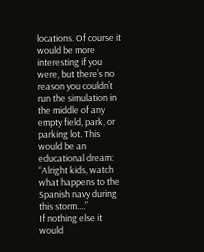locations. Of course it would be more interesting if you were, but there’s no reason you couldn’t run the simulation in the middle of any empty field, park, or parking lot. This would be an educational dream: “Alright kids, watch what happens to the Spanish navy during this storm....”
If nothing else it would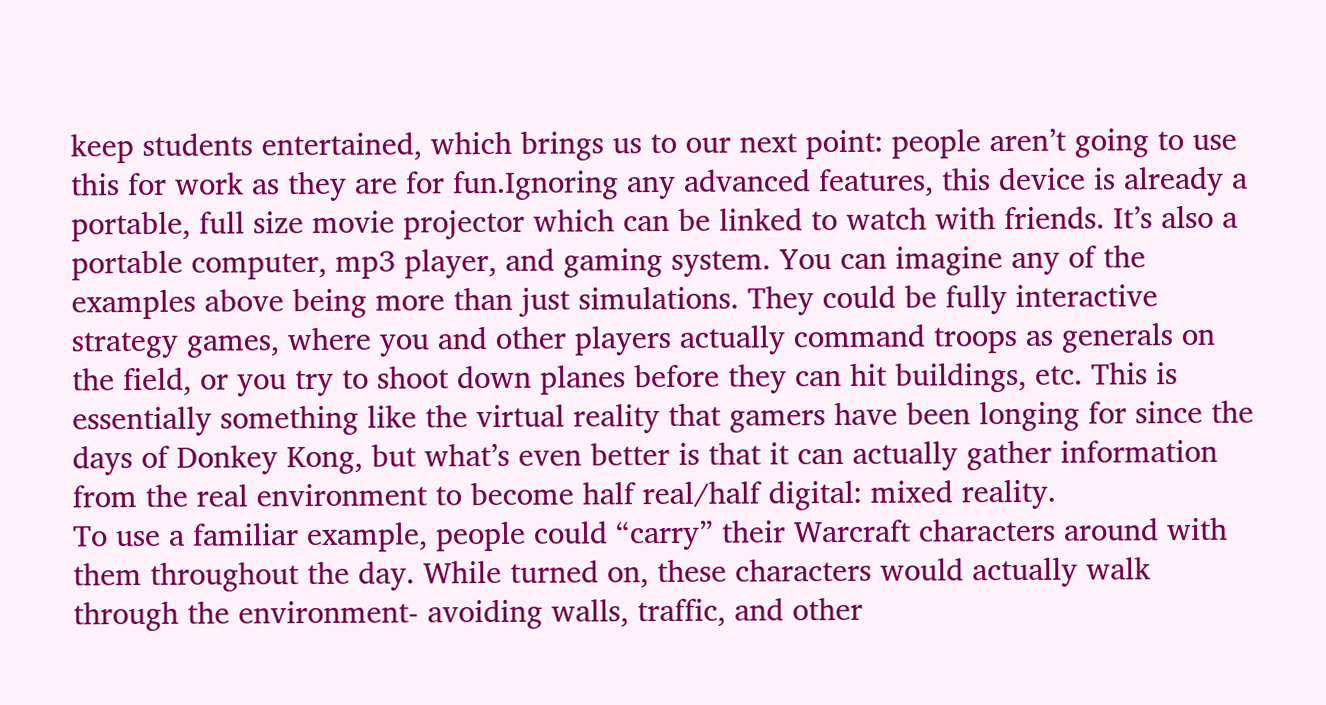keep students entertained, which brings us to our next point: people aren’t going to use this for work as they are for fun.Ignoring any advanced features, this device is already a portable, full size movie projector which can be linked to watch with friends. It’s also a portable computer, mp3 player, and gaming system. You can imagine any of the examples above being more than just simulations. They could be fully interactive strategy games, where you and other players actually command troops as generals on the field, or you try to shoot down planes before they can hit buildings, etc. This is essentially something like the virtual reality that gamers have been longing for since the days of Donkey Kong, but what’s even better is that it can actually gather information from the real environment to become half real/half digital: mixed reality.
To use a familiar example, people could “carry” their Warcraft characters around with them throughout the day. While turned on, these characters would actually walk through the environment- avoiding walls, traffic, and other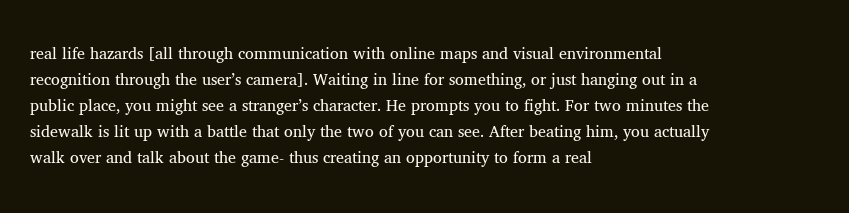real life hazards [all through communication with online maps and visual environmental recognition through the user’s camera]. Waiting in line for something, or just hanging out in a public place, you might see a stranger’s character. He prompts you to fight. For two minutes the sidewalk is lit up with a battle that only the two of you can see. After beating him, you actually walk over and talk about the game- thus creating an opportunity to form a real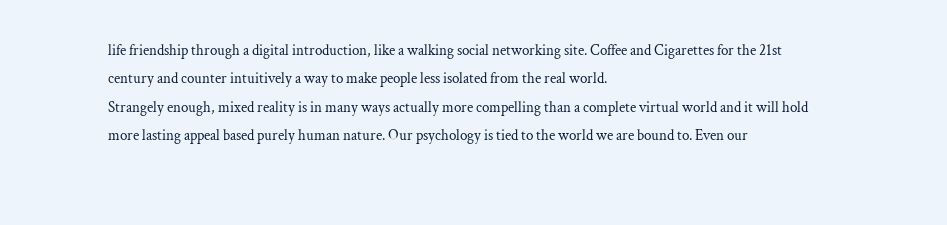life friendship through a digital introduction, like a walking social networking site. Coffee and Cigarettes for the 21st century and counter intuitively a way to make people less isolated from the real world.
Strangely enough, mixed reality is in many ways actually more compelling than a complete virtual world and it will hold more lasting appeal based purely human nature. Our psychology is tied to the world we are bound to. Even our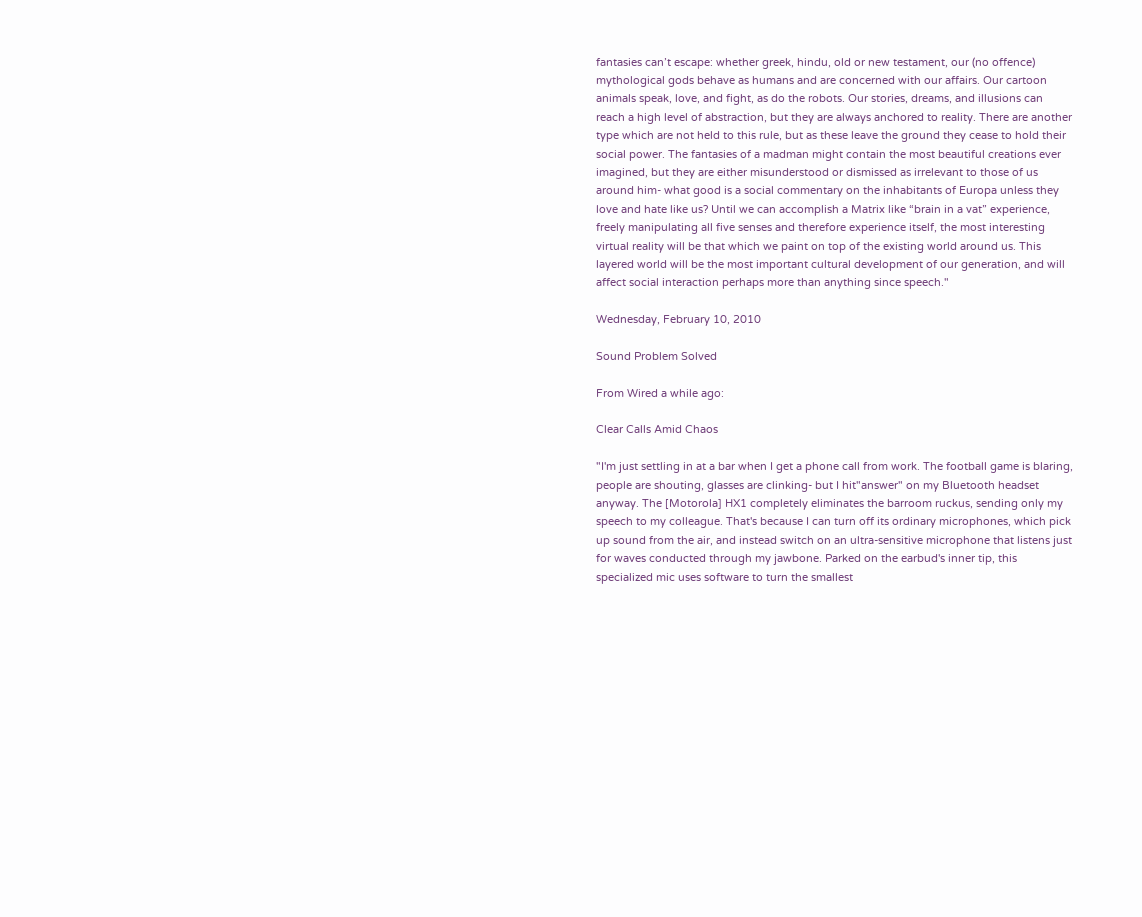fantasies can’t escape: whether greek, hindu, old or new testament, our (no offence) mythological gods behave as humans and are concerned with our affairs. Our cartoon animals speak, love, and fight, as do the robots. Our stories, dreams, and illusions can reach a high level of abstraction, but they are always anchored to reality. There are another type which are not held to this rule, but as these leave the ground they cease to hold their social power. The fantasies of a madman might contain the most beautiful creations ever imagined, but they are either misunderstood or dismissed as irrelevant to those of us around him- what good is a social commentary on the inhabitants of Europa unless they love and hate like us? Until we can accomplish a Matrix like “brain in a vat” experience, freely manipulating all five senses and therefore experience itself, the most interesting virtual reality will be that which we paint on top of the existing world around us. This layered world will be the most important cultural development of our generation, and will affect social interaction perhaps more than anything since speech."

Wednesday, February 10, 2010

Sound Problem Solved

From Wired a while ago:

Clear Calls Amid Chaos

"I'm just settling in at a bar when I get a phone call from work. The football game is blaring, people are shouting, glasses are clinking- but I hit"answer" on my Bluetooth headset anyway. The [Motorola] HX1 completely eliminates the barroom ruckus, sending only my speech to my colleague. That's because I can turn off its ordinary microphones, which pick up sound from the air, and instead switch on an ultra-sensitive microphone that listens just for waves conducted through my jawbone. Parked on the earbud's inner tip, this specialized mic uses software to turn the smallest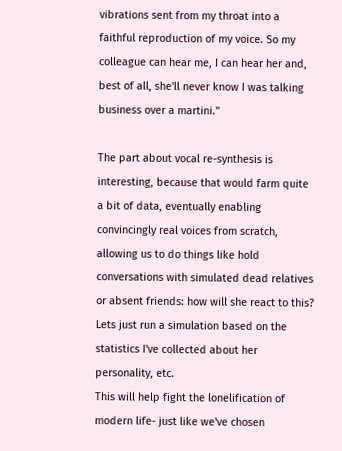vibrations sent from my throat into a faithful reproduction of my voice. So my colleague can hear me, I can hear her and, best of all, she'll never know I was talking business over a martini."

The part about vocal re-synthesis is interesting, because that would farm quite a bit of data, eventually enabling convincingly real voices from scratch, allowing us to do things like hold conversations with simulated dead relatives or absent friends: how will she react to this? Lets just run a simulation based on the statistics I've collected about her personality, etc.
This will help fight the lonelification of modern life- just like we've chosen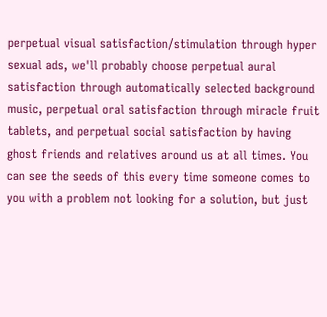perpetual visual satisfaction/stimulation through hyper sexual ads, we'll probably choose perpetual aural satisfaction through automatically selected background music, perpetual oral satisfaction through miracle fruit tablets, and perpetual social satisfaction by having ghost friends and relatives around us at all times. You can see the seeds of this every time someone comes to you with a problem not looking for a solution, but just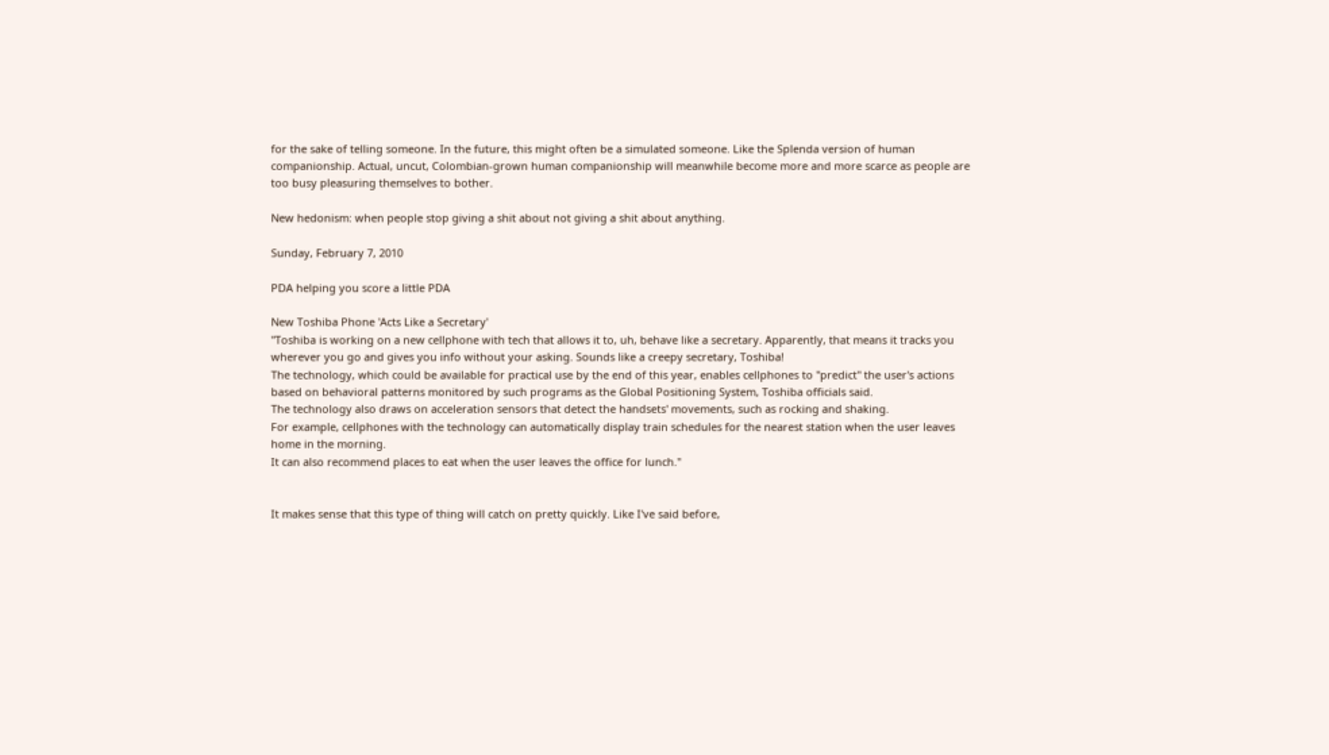for the sake of telling someone. In the future, this might often be a simulated someone. Like the Splenda version of human companionship. Actual, uncut, Colombian-grown human companionship will meanwhile become more and more scarce as people are too busy pleasuring themselves to bother.

New hedonism: when people stop giving a shit about not giving a shit about anything.

Sunday, February 7, 2010

PDA helping you score a little PDA

New Toshiba Phone 'Acts Like a Secretary'
"Toshiba is working on a new cellphone with tech that allows it to, uh, behave like a secretary. Apparently, that means it tracks you wherever you go and gives you info without your asking. Sounds like a creepy secretary, Toshiba!
The technology, which could be available for practical use by the end of this year, enables cellphones to "predict" the user's actions based on behavioral patterns monitored by such programs as the Global Positioning System, Toshiba officials said.
The technology also draws on acceleration sensors that detect the handsets' movements, such as rocking and shaking.
For example, cellphones with the technology can automatically display train schedules for the nearest station when the user leaves home in the morning.
It can also recommend places to eat when the user leaves the office for lunch."


It makes sense that this type of thing will catch on pretty quickly. Like I've said before,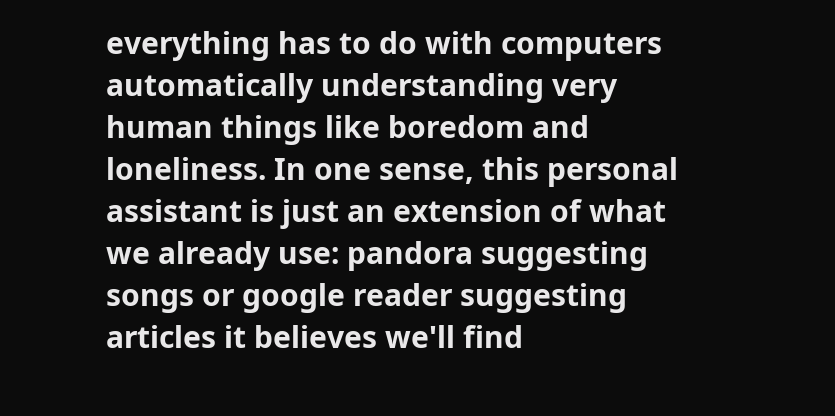everything has to do with computers automatically understanding very human things like boredom and loneliness. In one sense, this personal assistant is just an extension of what we already use: pandora suggesting songs or google reader suggesting articles it believes we'll find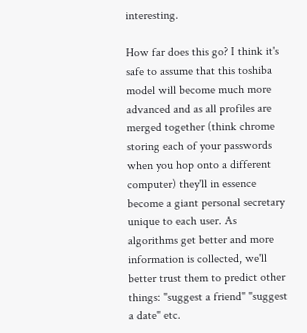interesting.

How far does this go? I think it's safe to assume that this toshiba model will become much more advanced and as all profiles are merged together (think chrome storing each of your passwords when you hop onto a different computer) they'll in essence become a giant personal secretary unique to each user. As algorithms get better and more information is collected, we'll better trust them to predict other things: "suggest a friend" "suggest a date" etc.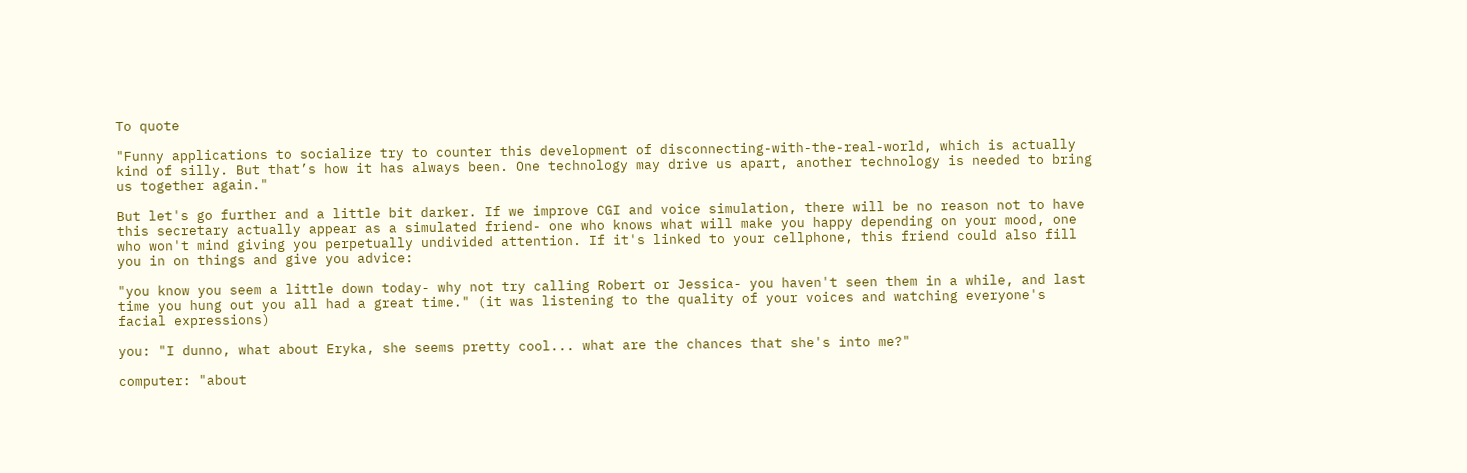To quote

"Funny applications to socialize try to counter this development of disconnecting-with-the-real-world, which is actually kind of silly. But that’s how it has always been. One technology may drive us apart, another technology is needed to bring us together again."

But let's go further and a little bit darker. If we improve CGI and voice simulation, there will be no reason not to have this secretary actually appear as a simulated friend- one who knows what will make you happy depending on your mood, one who won't mind giving you perpetually undivided attention. If it's linked to your cellphone, this friend could also fill you in on things and give you advice:

"you know you seem a little down today- why not try calling Robert or Jessica- you haven't seen them in a while, and last time you hung out you all had a great time." (it was listening to the quality of your voices and watching everyone's facial expressions)

you: "I dunno, what about Eryka, she seems pretty cool... what are the chances that she's into me?"

computer: "about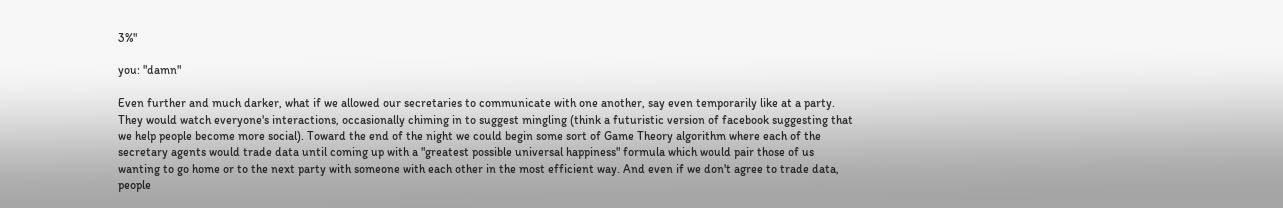3%"

you: "damn"

Even further and much darker, what if we allowed our secretaries to communicate with one another, say even temporarily like at a party. They would watch everyone's interactions, occasionally chiming in to suggest mingling (think a futuristic version of facebook suggesting that we help people become more social). Toward the end of the night we could begin some sort of Game Theory algorithm where each of the secretary agents would trade data until coming up with a "greatest possible universal happiness" formula which would pair those of us wanting to go home or to the next party with someone with each other in the most efficient way. And even if we don't agree to trade data, people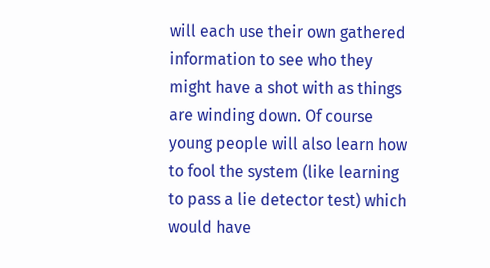will each use their own gathered information to see who they might have a shot with as things are winding down. Of course young people will also learn how to fool the system (like learning to pass a lie detector test) which would have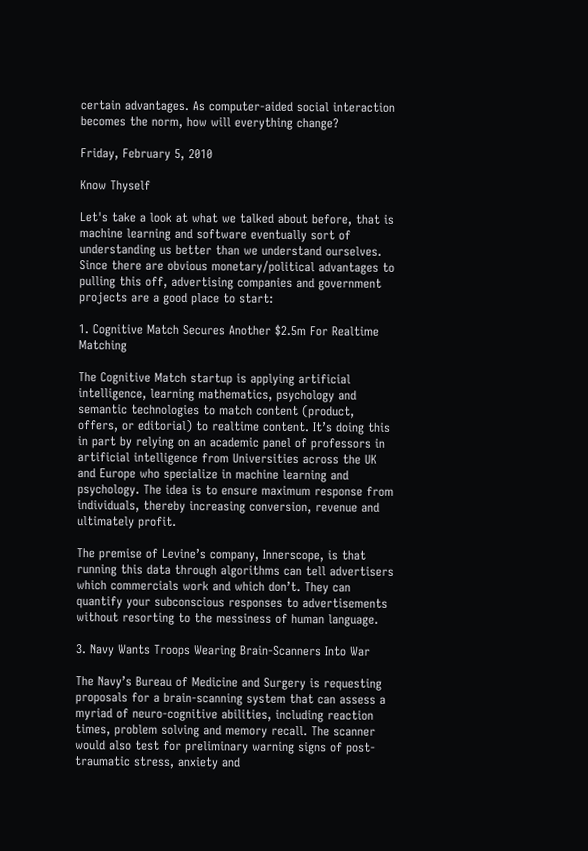certain advantages. As computer-aided social interaction becomes the norm, how will everything change?

Friday, February 5, 2010

Know Thyself

Let's take a look at what we talked about before, that is machine learning and software eventually sort of understanding us better than we understand ourselves. Since there are obvious monetary/political advantages to pulling this off, advertising companies and government projects are a good place to start:

1. Cognitive Match Secures Another $2.5m For Realtime Matching

The Cognitive Match startup is applying artificial intelligence, learning mathematics, psychology and semantic technologies to match content (product, offers, or editorial) to realtime content. It’s doing this in part by relying on an academic panel of professors in artificial intelligence from Universities across the UK and Europe who specialize in machine learning and psychology. The idea is to ensure maximum response from individuals, thereby increasing conversion, revenue and ultimately profit.

The premise of Levine’s company, Innerscope, is that running this data through algorithms can tell advertisers which commercials work and which don’t. They can quantify your subconscious responses to advertisements without resorting to the messiness of human language.

3. Navy Wants Troops Wearing Brain-Scanners Into War

The Navy’s Bureau of Medicine and Surgery is requesting proposals for a brain-scanning system that can assess a myriad of neuro-cognitive abilities, including reaction times, problem solving and memory recall. The scanner would also test for preliminary warning signs of post-traumatic stress, anxiety and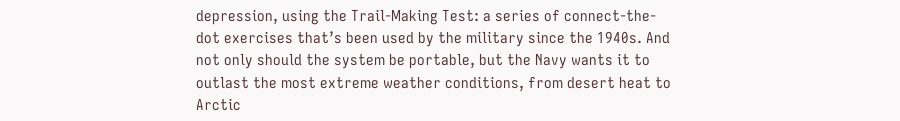depression, using the Trail-Making Test: a series of connect-the-dot exercises that’s been used by the military since the 1940s. And not only should the system be portable, but the Navy wants it to outlast the most extreme weather conditions, from desert heat to Arctic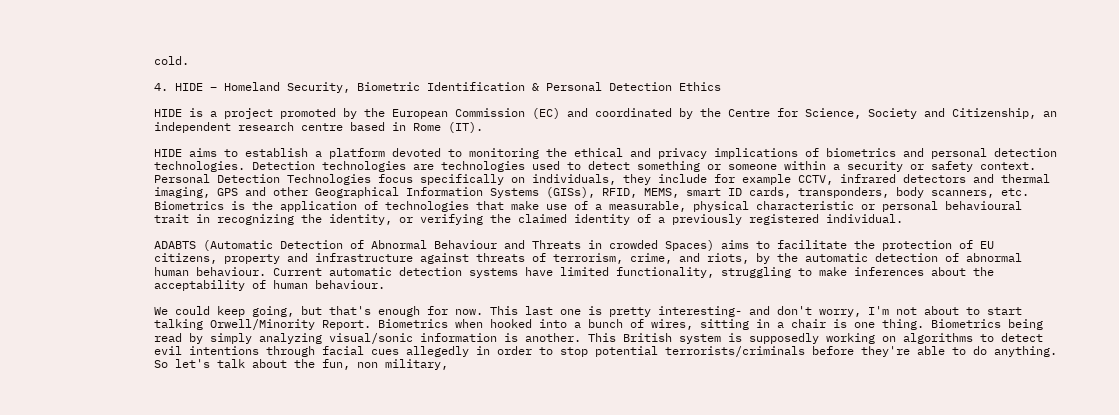cold.

4. HIDE – Homeland Security, Biometric Identification & Personal Detection Ethics

HIDE is a project promoted by the European Commission (EC) and coordinated by the Centre for Science, Society and Citizenship, an independent research centre based in Rome (IT).

HIDE aims to establish a platform devoted to monitoring the ethical and privacy implications of biometrics and personal detection technologies. Detection technologies are technologies used to detect something or someone within a security or safety context. Personal Detection Technologies focus specifically on individuals, they include for example CCTV, infrared detectors and thermal imaging, GPS and other Geographical Information Systems (GISs), RFID, MEMS, smart ID cards, transponders, body scanners, etc. Biometrics is the application of technologies that make use of a measurable, physical characteristic or personal behavioural trait in recognizing the identity, or verifying the claimed identity of a previously registered individual.

ADABTS (Automatic Detection of Abnormal Behaviour and Threats in crowded Spaces) aims to facilitate the protection of EU citizens, property and infrastructure against threats of terrorism, crime, and riots, by the automatic detection of abnormal human behaviour. Current automatic detection systems have limited functionality, struggling to make inferences about the acceptability of human behaviour.

We could keep going, but that's enough for now. This last one is pretty interesting- and don't worry, I'm not about to start talking Orwell/Minority Report. Biometrics when hooked into a bunch of wires, sitting in a chair is one thing. Biometrics being read by simply analyzing visual/sonic information is another. This British system is supposedly working on algorithms to detect evil intentions through facial cues allegedly in order to stop potential terrorists/criminals before they're able to do anything. So let's talk about the fun, non military,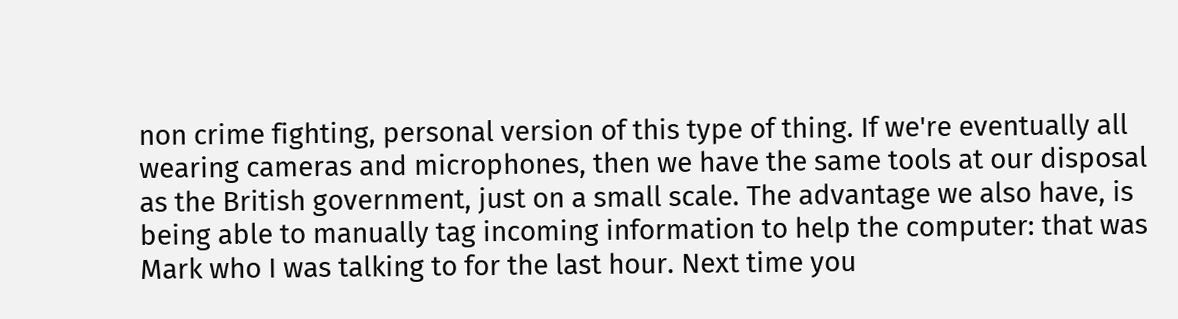non crime fighting, personal version of this type of thing. If we're eventually all wearing cameras and microphones, then we have the same tools at our disposal as the British government, just on a small scale. The advantage we also have, is being able to manually tag incoming information to help the computer: that was Mark who I was talking to for the last hour. Next time you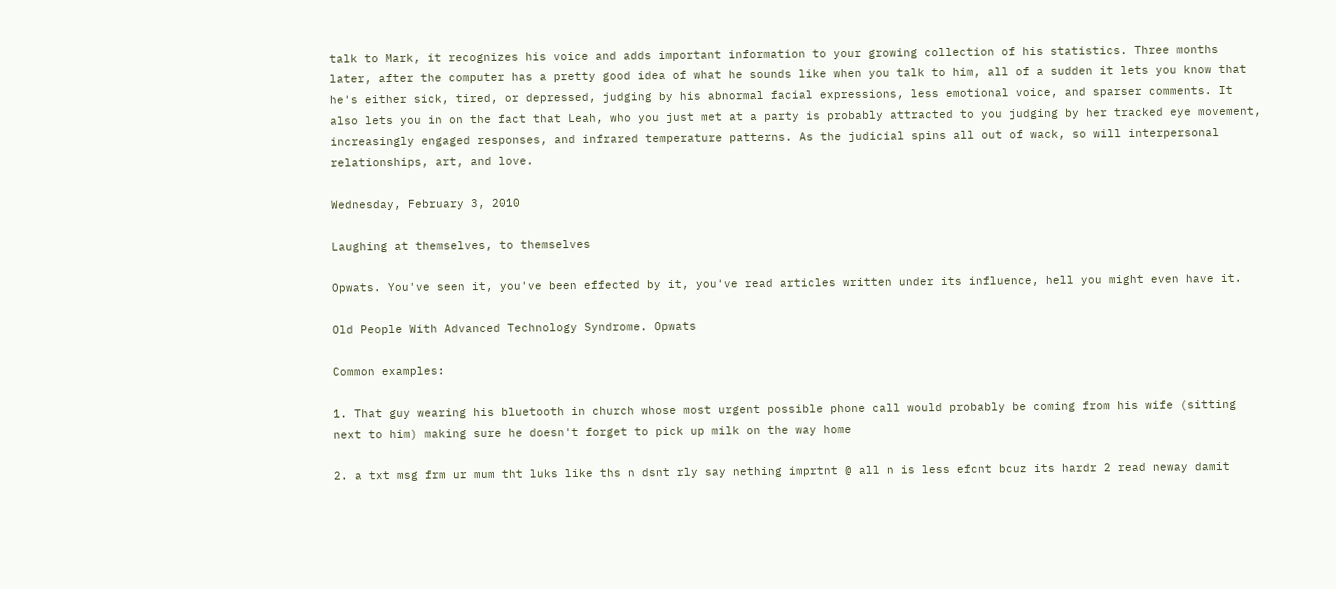talk to Mark, it recognizes his voice and adds important information to your growing collection of his statistics. Three months later, after the computer has a pretty good idea of what he sounds like when you talk to him, all of a sudden it lets you know that he's either sick, tired, or depressed, judging by his abnormal facial expressions, less emotional voice, and sparser comments. It also lets you in on the fact that Leah, who you just met at a party is probably attracted to you judging by her tracked eye movement, increasingly engaged responses, and infrared temperature patterns. As the judicial spins all out of wack, so will interpersonal relationships, art, and love.

Wednesday, February 3, 2010

Laughing at themselves, to themselves

Opwats. You've seen it, you've been effected by it, you've read articles written under its influence, hell you might even have it.

Old People With Advanced Technology Syndrome. Opwats

Common examples:

1. That guy wearing his bluetooth in church whose most urgent possible phone call would probably be coming from his wife (sitting next to him) making sure he doesn't forget to pick up milk on the way home

2. a txt msg frm ur mum tht luks like ths n dsnt rly say nething imprtnt @ all n is less efcnt bcuz its hardr 2 read neway damit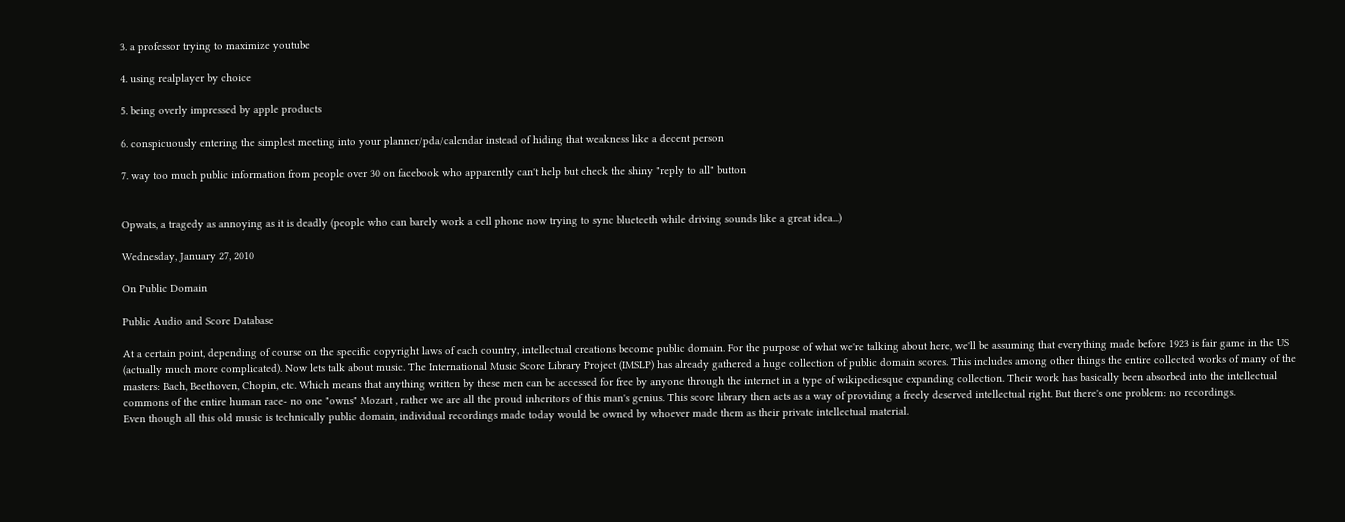3. a professor trying to maximize youtube

4. using realplayer by choice

5. being overly impressed by apple products

6. conspicuously entering the simplest meeting into your planner/pda/calendar instead of hiding that weakness like a decent person

7. way too much public information from people over 30 on facebook who apparently can't help but check the shiny "reply to all" button


Opwats, a tragedy as annoying as it is deadly (people who can barely work a cell phone now trying to sync blueteeth while driving sounds like a great idea...)

Wednesday, January 27, 2010

On Public Domain

Public Audio and Score Database

At a certain point, depending of course on the specific copyright laws of each country, intellectual creations become public domain. For the purpose of what we're talking about here, we'll be assuming that everything made before 1923 is fair game in the US (actually much more complicated). Now lets talk about music. The International Music Score Library Project (IMSLP) has already gathered a huge collection of public domain scores. This includes among other things the entire collected works of many of the masters: Bach, Beethoven, Chopin, etc. Which means that anything written by these men can be accessed for free by anyone through the internet in a type of wikipediesque expanding collection. Their work has basically been absorbed into the intellectual commons of the entire human race- no one "owns" Mozart , rather we are all the proud inheritors of this man's genius. This score library then acts as a way of providing a freely deserved intellectual right. But there's one problem: no recordings.
Even though all this old music is technically public domain, individual recordings made today would be owned by whoever made them as their private intellectual material.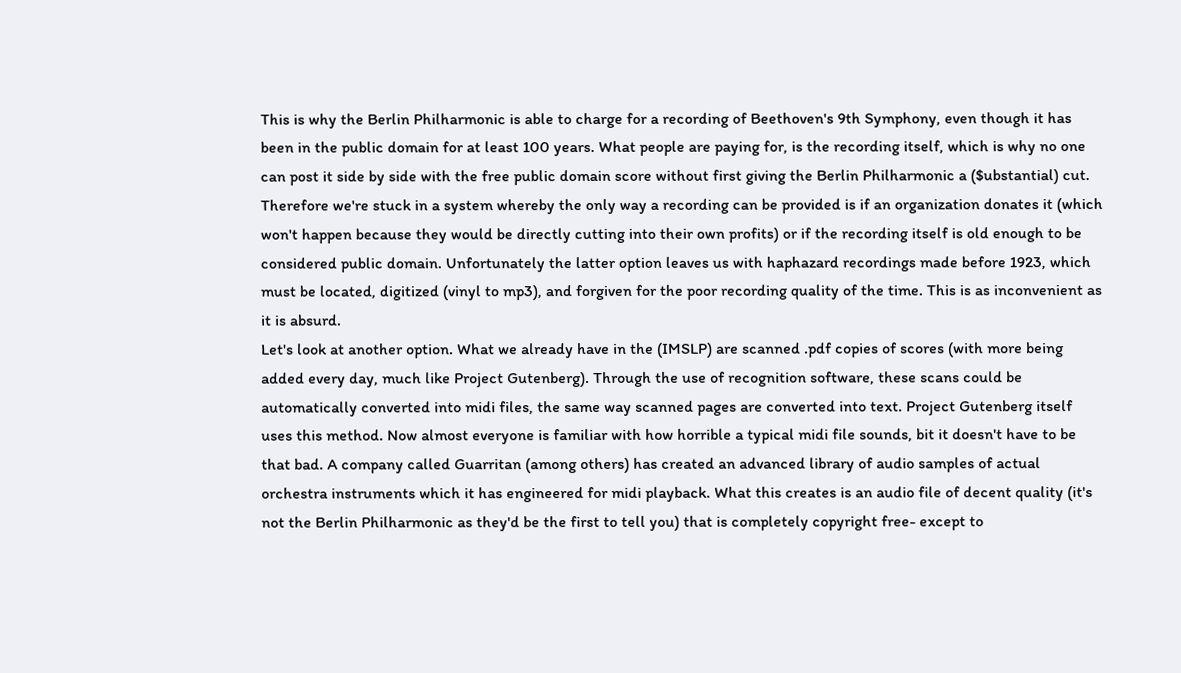This is why the Berlin Philharmonic is able to charge for a recording of Beethoven's 9th Symphony, even though it has been in the public domain for at least 100 years. What people are paying for, is the recording itself, which is why no one can post it side by side with the free public domain score without first giving the Berlin Philharmonic a ($ubstantial) cut. Therefore we're stuck in a system whereby the only way a recording can be provided is if an organization donates it (which won't happen because they would be directly cutting into their own profits) or if the recording itself is old enough to be considered public domain. Unfortunately the latter option leaves us with haphazard recordings made before 1923, which must be located, digitized (vinyl to mp3), and forgiven for the poor recording quality of the time. This is as inconvenient as it is absurd.
Let's look at another option. What we already have in the (IMSLP) are scanned .pdf copies of scores (with more being added every day, much like Project Gutenberg). Through the use of recognition software, these scans could be automatically converted into midi files, the same way scanned pages are converted into text. Project Gutenberg itself uses this method. Now almost everyone is familiar with how horrible a typical midi file sounds, bit it doesn't have to be that bad. A company called Guarritan (among others) has created an advanced library of audio samples of actual orchestra instruments which it has engineered for midi playback. What this creates is an audio file of decent quality (it's not the Berlin Philharmonic as they'd be the first to tell you) that is completely copyright free- except to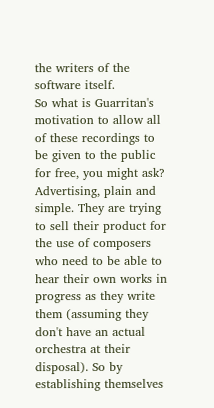the writers of the software itself.
So what is Guarritan's motivation to allow all of these recordings to be given to the public for free, you might ask? Advertising, plain and simple. They are trying to sell their product for the use of composers who need to be able to hear their own works in progress as they write them (assuming they don't have an actual orchestra at their disposal). So by establishing themselves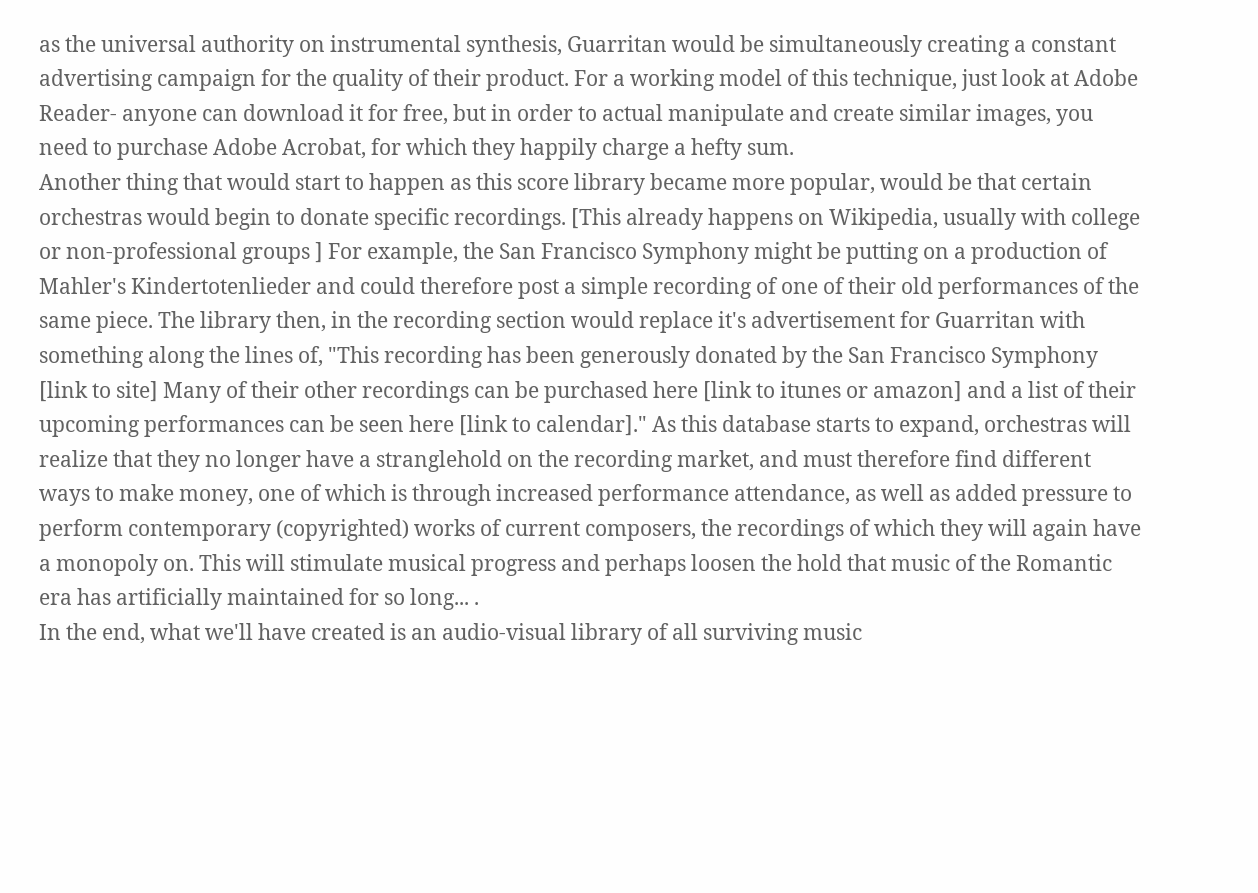as the universal authority on instrumental synthesis, Guarritan would be simultaneously creating a constant advertising campaign for the quality of their product. For a working model of this technique, just look at Adobe Reader- anyone can download it for free, but in order to actual manipulate and create similar images, you need to purchase Adobe Acrobat, for which they happily charge a hefty sum.
Another thing that would start to happen as this score library became more popular, would be that certain orchestras would begin to donate specific recordings. [This already happens on Wikipedia, usually with college or non-professional groups ] For example, the San Francisco Symphony might be putting on a production of Mahler's Kindertotenlieder and could therefore post a simple recording of one of their old performances of the same piece. The library then, in the recording section would replace it's advertisement for Guarritan with something along the lines of, "This recording has been generously donated by the San Francisco Symphony [link to site] Many of their other recordings can be purchased here [link to itunes or amazon] and a list of their upcoming performances can be seen here [link to calendar]." As this database starts to expand, orchestras will realize that they no longer have a stranglehold on the recording market, and must therefore find different ways to make money, one of which is through increased performance attendance, as well as added pressure to perform contemporary (copyrighted) works of current composers, the recordings of which they will again have a monopoly on. This will stimulate musical progress and perhaps loosen the hold that music of the Romantic era has artificially maintained for so long... .
In the end, what we'll have created is an audio-visual library of all surviving music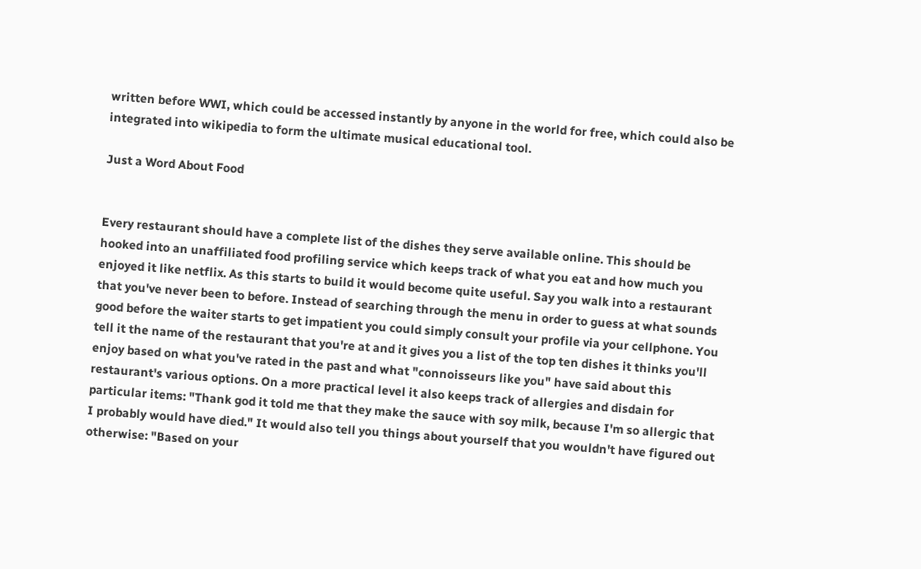written before WWI, which could be accessed instantly by anyone in the world for free, which could also be integrated into wikipedia to form the ultimate musical educational tool.

Just a Word About Food


Every restaurant should have a complete list of the dishes they serve available online. This should be hooked into an unaffiliated food profiling service which keeps track of what you eat and how much you enjoyed it like netflix. As this starts to build it would become quite useful. Say you walk into a restaurant that you've never been to before. Instead of searching through the menu in order to guess at what sounds good before the waiter starts to get impatient you could simply consult your profile via your cellphone. You tell it the name of the restaurant that you're at and it gives you a list of the top ten dishes it thinks you'll enjoy based on what you've rated in the past and what "connoisseurs like you" have said about this restaurant's various options. On a more practical level it also keeps track of allergies and disdain for particular items: "Thank god it told me that they make the sauce with soy milk, because I'm so allergic that I probably would have died." It would also tell you things about yourself that you wouldn't have figured out otherwise: "Based on your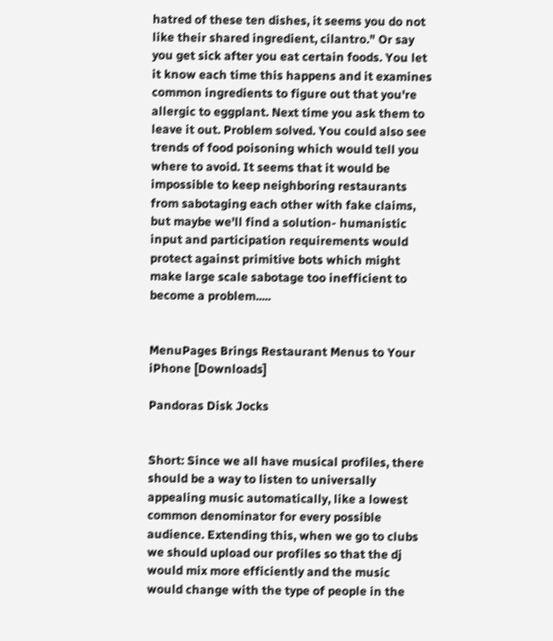hatred of these ten dishes, it seems you do not like their shared ingredient, cilantro." Or say you get sick after you eat certain foods. You let it know each time this happens and it examines common ingredients to figure out that you're allergic to eggplant. Next time you ask them to leave it out. Problem solved. You could also see trends of food poisoning which would tell you where to avoid. It seems that it would be impossible to keep neighboring restaurants from sabotaging each other with fake claims, but maybe we'll find a solution- humanistic input and participation requirements would protect against primitive bots which might make large scale sabotage too inefficient to become a problem.....


MenuPages Brings Restaurant Menus to Your iPhone [Downloads]

Pandoras Disk Jocks


Short: Since we all have musical profiles, there should be a way to listen to universally appealing music automatically, like a lowest common denominator for every possible audience. Extending this, when we go to clubs we should upload our profiles so that the dj would mix more efficiently and the music would change with the type of people in the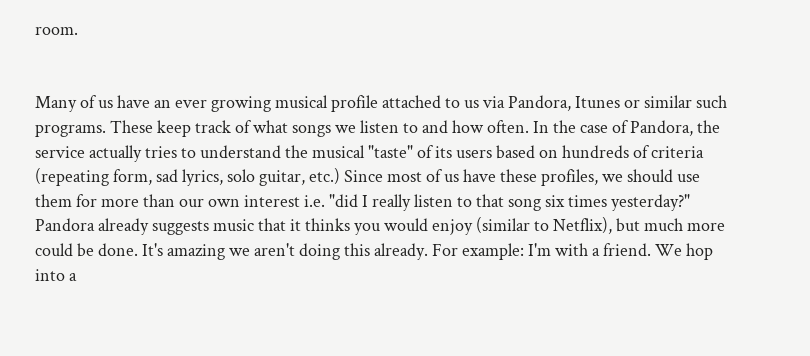room.


Many of us have an ever growing musical profile attached to us via Pandora, Itunes or similar such programs. These keep track of what songs we listen to and how often. In the case of Pandora, the service actually tries to understand the musical "taste" of its users based on hundreds of criteria (repeating form, sad lyrics, solo guitar, etc.) Since most of us have these profiles, we should use them for more than our own interest i.e. "did I really listen to that song six times yesterday?"
Pandora already suggests music that it thinks you would enjoy (similar to Netflix), but much more could be done. It's amazing we aren't doing this already. For example: I'm with a friend. We hop into a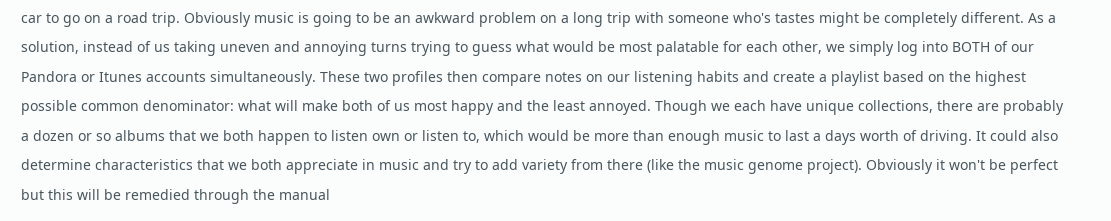car to go on a road trip. Obviously music is going to be an awkward problem on a long trip with someone who's tastes might be completely different. As a solution, instead of us taking uneven and annoying turns trying to guess what would be most palatable for each other, we simply log into BOTH of our Pandora or Itunes accounts simultaneously. These two profiles then compare notes on our listening habits and create a playlist based on the highest possible common denominator: what will make both of us most happy and the least annoyed. Though we each have unique collections, there are probably a dozen or so albums that we both happen to listen own or listen to, which would be more than enough music to last a days worth of driving. It could also determine characteristics that we both appreciate in music and try to add variety from there (like the music genome project). Obviously it won't be perfect but this will be remedied through the manual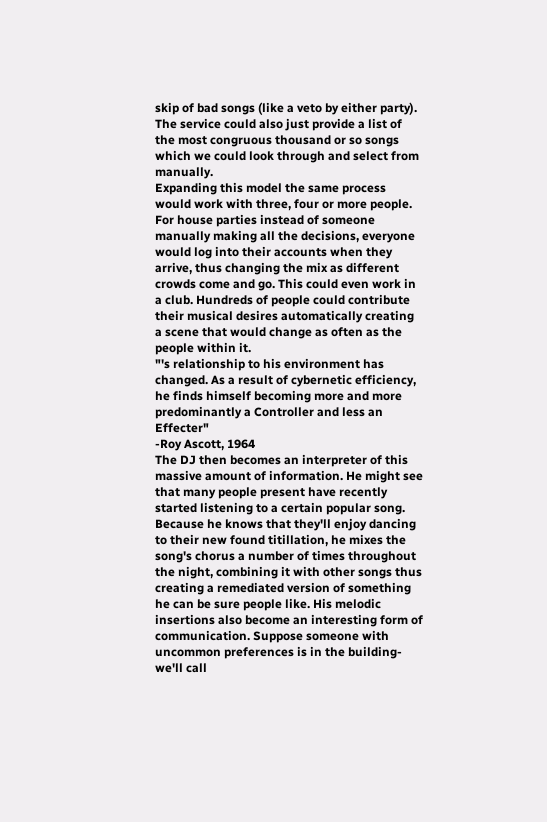skip of bad songs (like a veto by either party). The service could also just provide a list of the most congruous thousand or so songs which we could look through and select from manually.
Expanding this model the same process would work with three, four or more people. For house parties instead of someone manually making all the decisions, everyone would log into their accounts when they arrive, thus changing the mix as different crowds come and go. This could even work in a club. Hundreds of people could contribute their musical desires automatically creating a scene that would change as often as the people within it.
"'s relationship to his environment has changed. As a result of cybernetic efficiency, he finds himself becoming more and more predominantly a Controller and less an Effecter"
-Roy Ascott, 1964
The DJ then becomes an interpreter of this massive amount of information. He might see that many people present have recently started listening to a certain popular song. Because he knows that they'll enjoy dancing to their new found titillation, he mixes the song's chorus a number of times throughout the night, combining it with other songs thus creating a remediated version of something he can be sure people like. His melodic insertions also become an interesting form of communication. Suppose someone with uncommon preferences is in the building- we'll call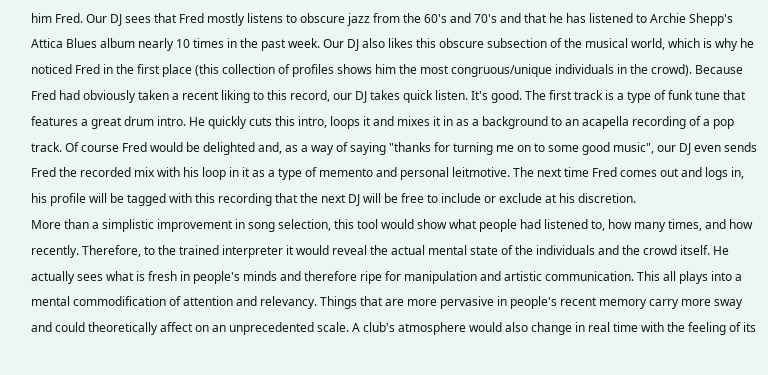him Fred. Our DJ sees that Fred mostly listens to obscure jazz from the 60's and 70's and that he has listened to Archie Shepp's Attica Blues album nearly 10 times in the past week. Our DJ also likes this obscure subsection of the musical world, which is why he noticed Fred in the first place (this collection of profiles shows him the most congruous/unique individuals in the crowd). Because Fred had obviously taken a recent liking to this record, our DJ takes quick listen. It's good. The first track is a type of funk tune that features a great drum intro. He quickly cuts this intro, loops it and mixes it in as a background to an acapella recording of a pop track. Of course Fred would be delighted and, as a way of saying "thanks for turning me on to some good music", our DJ even sends Fred the recorded mix with his loop in it as a type of memento and personal leitmotive. The next time Fred comes out and logs in, his profile will be tagged with this recording that the next DJ will be free to include or exclude at his discretion.
More than a simplistic improvement in song selection, this tool would show what people had listened to, how many times, and how recently. Therefore, to the trained interpreter it would reveal the actual mental state of the individuals and the crowd itself. He actually sees what is fresh in people's minds and therefore ripe for manipulation and artistic communication. This all plays into a mental commodification of attention and relevancy. Things that are more pervasive in people's recent memory carry more sway and could theoretically affect on an unprecedented scale. A club's atmosphere would also change in real time with the feeling of its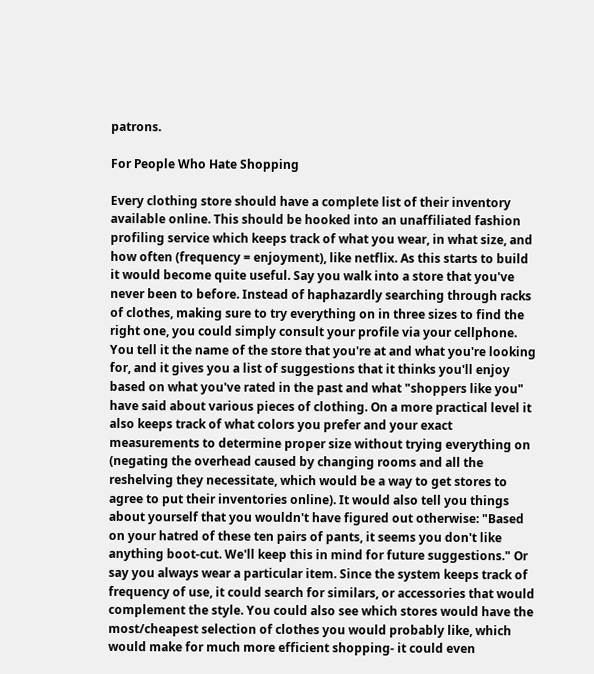patrons.

For People Who Hate Shopping

Every clothing store should have a complete list of their inventory available online. This should be hooked into an unaffiliated fashion profiling service which keeps track of what you wear, in what size, and how often (frequency = enjoyment), like netflix. As this starts to build it would become quite useful. Say you walk into a store that you've never been to before. Instead of haphazardly searching through racks of clothes, making sure to try everything on in three sizes to find the right one, you could simply consult your profile via your cellphone. You tell it the name of the store that you're at and what you're looking for, and it gives you a list of suggestions that it thinks you'll enjoy based on what you've rated in the past and what "shoppers like you" have said about various pieces of clothing. On a more practical level it also keeps track of what colors you prefer and your exact measurements to determine proper size without trying everything on (negating the overhead caused by changing rooms and all the reshelving they necessitate, which would be a way to get stores to agree to put their inventories online). It would also tell you things about yourself that you wouldn't have figured out otherwise: "Based on your hatred of these ten pairs of pants, it seems you don't like anything boot-cut. We'll keep this in mind for future suggestions." Or say you always wear a particular item. Since the system keeps track of frequency of use, it could search for similars, or accessories that would complement the style. You could also see which stores would have the most/cheapest selection of clothes you would probably like, which would make for much more efficient shopping- it could even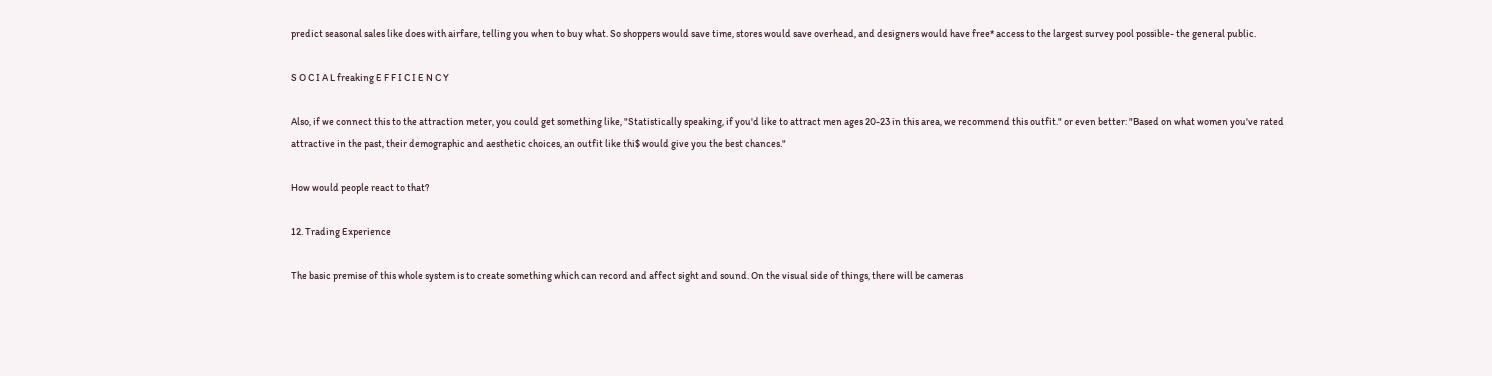predict seasonal sales like does with airfare, telling you when to buy what. So shoppers would save time, stores would save overhead, and designers would have free* access to the largest survey pool possible- the general public.

S O C I A L freaking E F F I C I E N C Y

Also, if we connect this to the attraction meter, you could get something like, "Statistically speaking, if you'd like to attract men ages 20-23 in this area, we recommend this outfit." or even better: "Based on what women you've rated attractive in the past, their demographic and aesthetic choices, an outfit like thi$ would give you the best chances."

How would people react to that?

12. Trading Experience

The basic premise of this whole system is to create something which can record and affect sight and sound. On the visual side of things, there will be cameras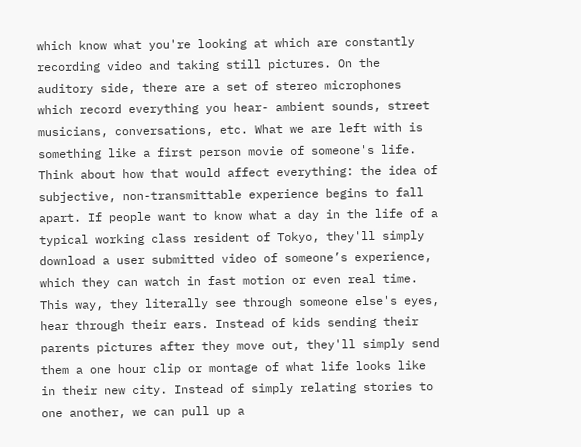which know what you're looking at which are constantly recording video and taking still pictures. On the auditory side, there are a set of stereo microphones which record everything you hear- ambient sounds, street musicians, conversations, etc. What we are left with is something like a first person movie of someone's life.
Think about how that would affect everything: the idea of subjective, non-transmittable experience begins to fall apart. If people want to know what a day in the life of a typical working class resident of Tokyo, they'll simply download a user submitted video of someone’s experience, which they can watch in fast motion or even real time. This way, they literally see through someone else's eyes, hear through their ears. Instead of kids sending their parents pictures after they move out, they'll simply send them a one hour clip or montage of what life looks like in their new city. Instead of simply relating stories to one another, we can pull up a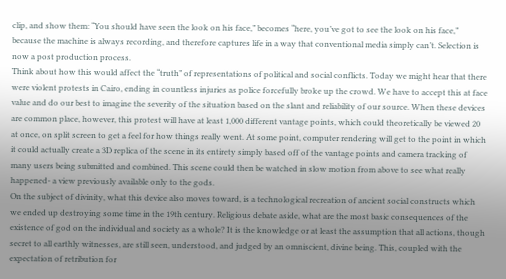clip, and show them: “You should have seen the look on his face,” becomes “here, you’ve got to see the look on his face,” because the machine is always recording, and therefore captures life in a way that conventional media simply can’t. Selection is now a post production process.
Think about how this would affect the “truth” of representations of political and social conflicts. Today we might hear that there were violent protests in Cairo, ending in countless injuries as police forcefully broke up the crowd. We have to accept this at face value and do our best to imagine the severity of the situation based on the slant and reliability of our source. When these devices are common place, however, this protest will have at least 1,000 different vantage points, which could theoretically be viewed 20 at once, on split screen to get a feel for how things really went. At some point, computer rendering will get to the point in which it could actually create a 3D replica of the scene in its entirety simply based off of the vantage points and camera tracking of many users being submitted and combined. This scene could then be watched in slow motion from above to see what really happened- a view previously available only to the gods.
On the subject of divinity, what this device also moves toward, is a technological recreation of ancient social constructs which we ended up destroying some time in the 19th century. Religious debate aside, what are the most basic consequences of the existence of god on the individual and society as a whole? It is the knowledge or at least the assumption that all actions, though secret to all earthly witnesses, are still seen, understood, and judged by an omniscient, divine being. This, coupled with the expectation of retribution for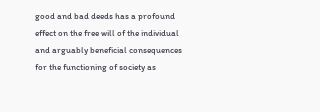good and bad deeds has a profound effect on the free will of the individual and arguably beneficial consequences for the functioning of society as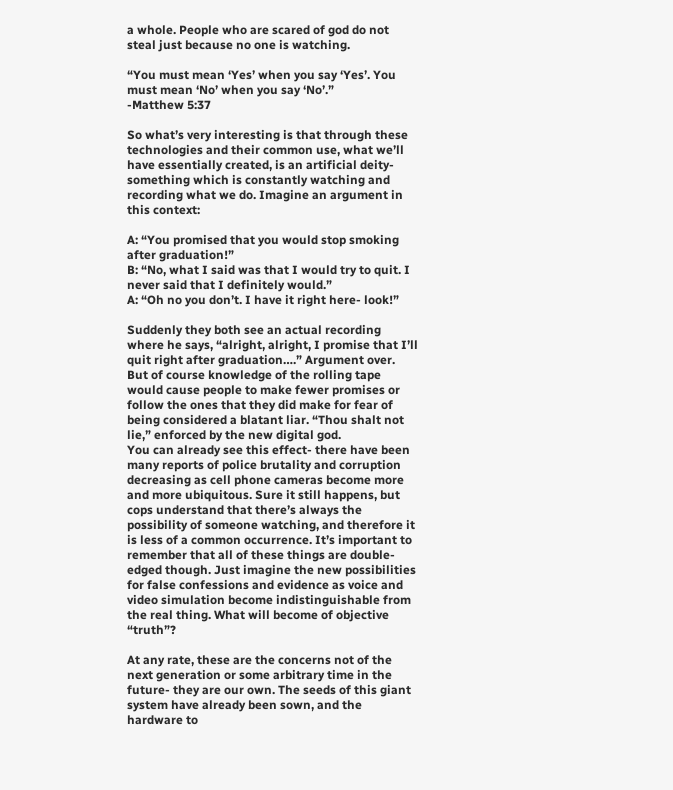a whole. People who are scared of god do not steal just because no one is watching.

“You must mean ‘Yes’ when you say ‘Yes’. You must mean ‘No’ when you say ‘No’.”
-Matthew 5:37

So what’s very interesting is that through these technologies and their common use, what we’ll have essentially created, is an artificial deity- something which is constantly watching and recording what we do. Imagine an argument in this context:

A: “You promised that you would stop smoking after graduation!”
B: “No, what I said was that I would try to quit. I never said that I definitely would.”
A: “Oh no you don’t. I have it right here- look!”

Suddenly they both see an actual recording where he says, “alright, alright, I promise that I’ll quit right after graduation….” Argument over. But of course knowledge of the rolling tape would cause people to make fewer promises or follow the ones that they did make for fear of being considered a blatant liar. “Thou shalt not lie,” enforced by the new digital god.
You can already see this effect- there have been many reports of police brutality and corruption decreasing as cell phone cameras become more and more ubiquitous. Sure it still happens, but cops understand that there’s always the possibility of someone watching, and therefore it is less of a common occurrence. It’s important to remember that all of these things are double-edged though. Just imagine the new possibilities for false confessions and evidence as voice and video simulation become indistinguishable from the real thing. What will become of objective “truth”?

At any rate, these are the concerns not of the next generation or some arbitrary time in the future- they are our own. The seeds of this giant system have already been sown, and the hardware to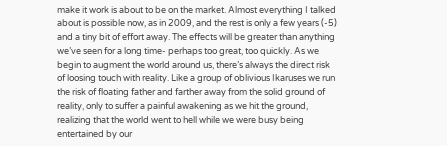make it work is about to be on the market. Almost everything I talked about is possible now, as in 2009, and the rest is only a few years (-5) and a tiny bit of effort away. The effects will be greater than anything we’ve seen for a long time- perhaps too great, too quickly. As we begin to augment the world around us, there’s always the direct risk of loosing touch with reality. Like a group of oblivious Ikaruses we run the risk of floating father and farther away from the solid ground of reality, only to suffer a painful awakening as we hit the ground, realizing that the world went to hell while we were busy being entertained by our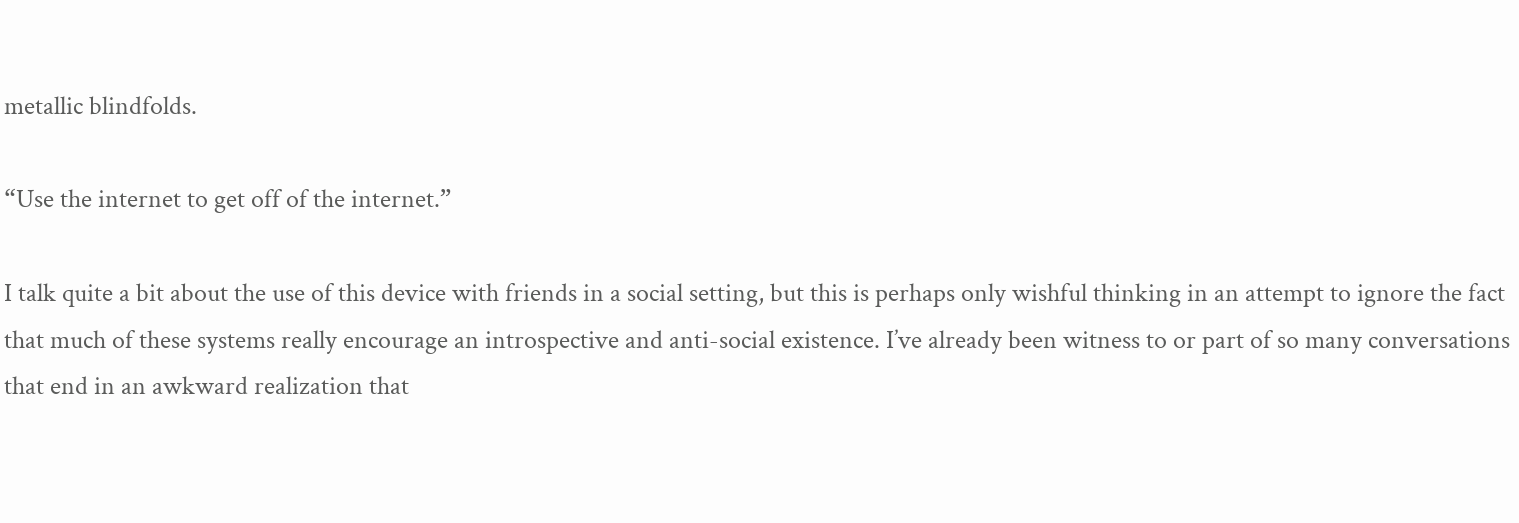metallic blindfolds.

“Use the internet to get off of the internet.”

I talk quite a bit about the use of this device with friends in a social setting, but this is perhaps only wishful thinking in an attempt to ignore the fact that much of these systems really encourage an introspective and anti-social existence. I’ve already been witness to or part of so many conversations that end in an awkward realization that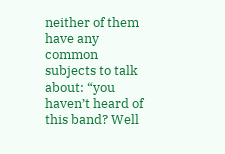neither of them have any common subjects to talk about: “you haven’t heard of this band? Well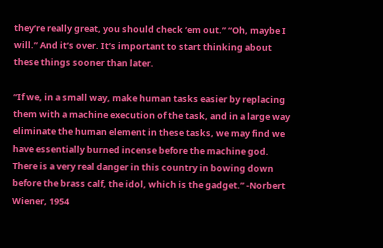they’re really great, you should check ‘em out.” “Oh, maybe I will.” And it’s over. It’s important to start thinking about these things sooner than later.

“If we, in a small way, make human tasks easier by replacing them with a machine execution of the task, and in a large way eliminate the human element in these tasks, we may find we have essentially burned incense before the machine god. There is a very real danger in this country in bowing down before the brass calf, the idol, which is the gadget.” -Norbert Wiener, 1954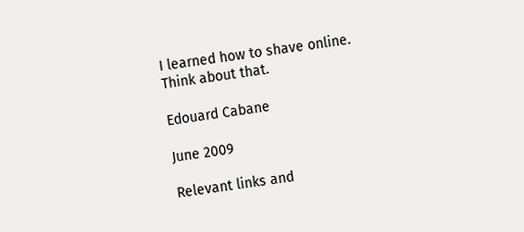I learned how to shave online.
Think about that.

Edouard Cabane

June 2009

Relevant links and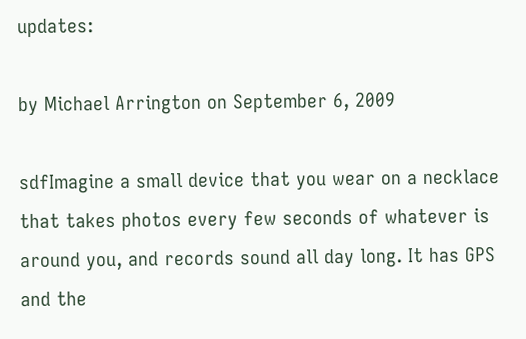updates:

by Michael Arrington on September 6, 2009

sdfImagine a small device that you wear on a necklace that takes photos every few seconds of whatever is around you, and records sound all day long. It has GPS and the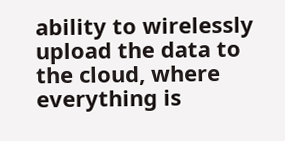ability to wirelessly upload the data to the cloud, where everything is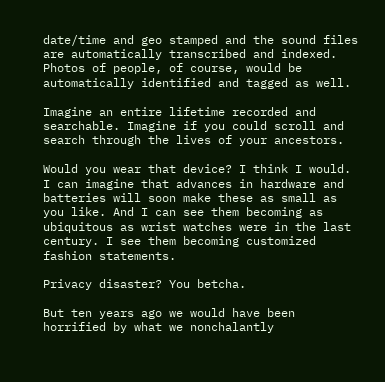date/time and geo stamped and the sound files are automatically transcribed and indexed. Photos of people, of course, would be automatically identified and tagged as well.

Imagine an entire lifetime recorded and searchable. Imagine if you could scroll and search through the lives of your ancestors.

Would you wear that device? I think I would. I can imagine that advances in hardware and batteries will soon make these as small as you like. And I can see them becoming as ubiquitous as wrist watches were in the last century. I see them becoming customized fashion statements.

Privacy disaster? You betcha.

But ten years ago we would have been horrified by what we nonchalantly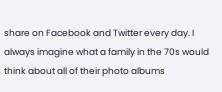share on Facebook and Twitter every day. I always imagine what a family in the 70s would think about all of their photo albums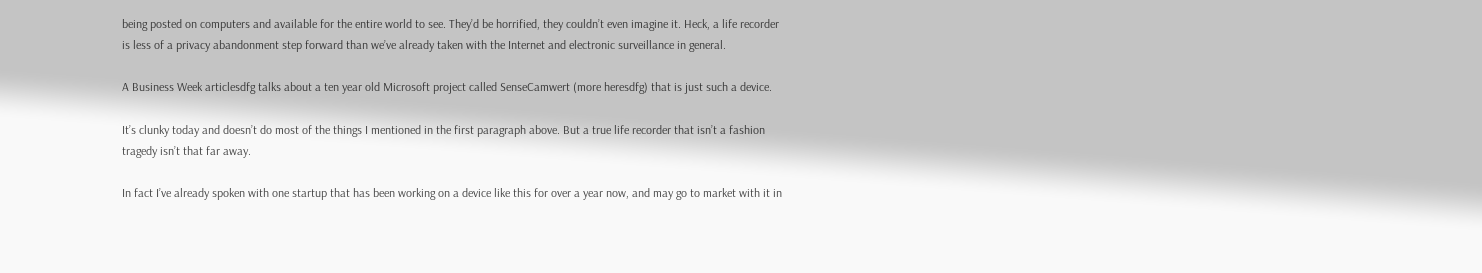being posted on computers and available for the entire world to see. They’d be horrified, they couldn’t even imagine it. Heck, a life recorder is less of a privacy abandonment step forward than we’ve already taken with the Internet and electronic surveillance in general.

A Business Week articlesdfg talks about a ten year old Microsoft project called SenseCamwert (more heresdfg) that is just such a device.

It’s clunky today and doesn’t do most of the things I mentioned in the first paragraph above. But a true life recorder that isn’t a fashion tragedy isn’t that far away.

In fact I’ve already spoken with one startup that has been working on a device like this for over a year now, and may go to market with it in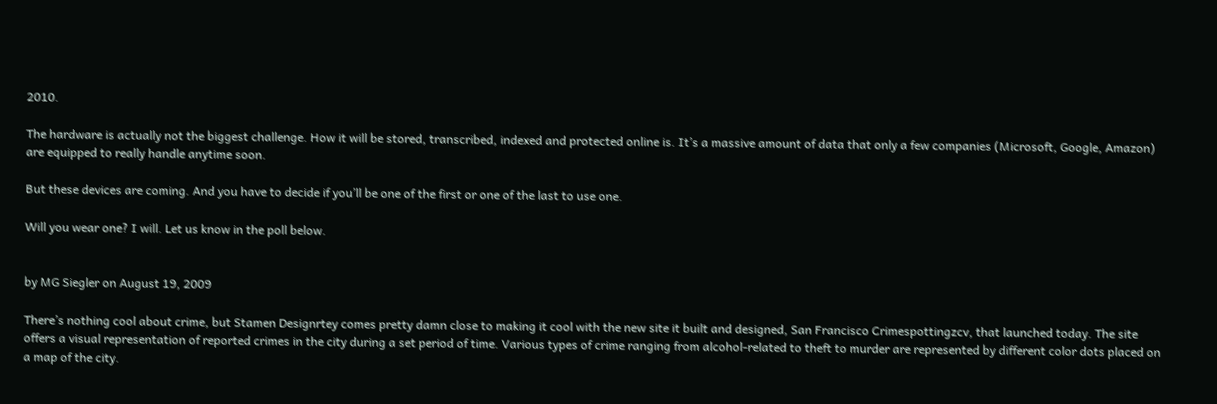2010.

The hardware is actually not the biggest challenge. How it will be stored, transcribed, indexed and protected online is. It’s a massive amount of data that only a few companies (Microsoft, Google, Amazon) are equipped to really handle anytime soon.

But these devices are coming. And you have to decide if you’ll be one of the first or one of the last to use one.

Will you wear one? I will. Let us know in the poll below.


by MG Siegler on August 19, 2009

There’s nothing cool about crime, but Stamen Designrtey comes pretty damn close to making it cool with the new site it built and designed, San Francisco Crimespottingzcv, that launched today. The site offers a visual representation of reported crimes in the city during a set period of time. Various types of crime ranging from alcohol-related to theft to murder are represented by different color dots placed on a map of the city.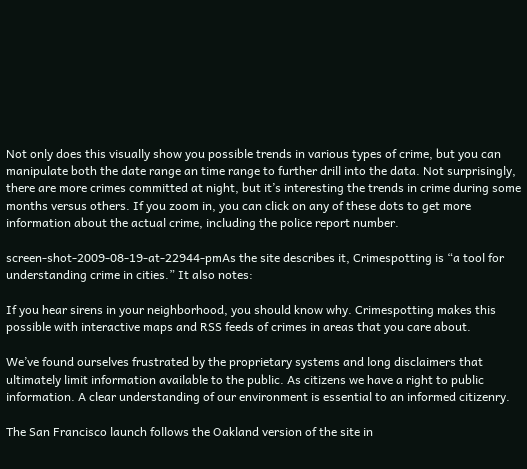Not only does this visually show you possible trends in various types of crime, but you can manipulate both the date range an time range to further drill into the data. Not surprisingly, there are more crimes committed at night, but it’s interesting the trends in crime during some months versus others. If you zoom in, you can click on any of these dots to get more information about the actual crime, including the police report number.

screen-shot-2009-08-19-at-22944-pmAs the site describes it, Crimespotting is “a tool for understanding crime in cities.” It also notes:

If you hear sirens in your neighborhood, you should know why. Crimespotting makes this possible with interactive maps and RSS feeds of crimes in areas that you care about.

We’ve found ourselves frustrated by the proprietary systems and long disclaimers that ultimately limit information available to the public. As citizens we have a right to public information. A clear understanding of our environment is essential to an informed citizenry.

The San Francisco launch follows the Oakland version of the site in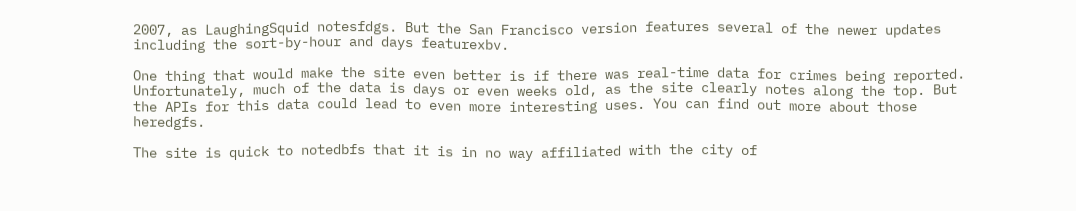2007, as LaughingSquid notesfdgs. But the San Francisco version features several of the newer updates including the sort-by-hour and days featurexbv.

One thing that would make the site even better is if there was real-time data for crimes being reported. Unfortunately, much of the data is days or even weeks old, as the site clearly notes along the top. But the APIs for this data could lead to even more interesting uses. You can find out more about those heredgfs.

The site is quick to notedbfs that it is in no way affiliated with the city of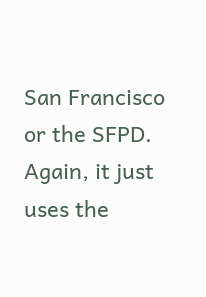San Francisco or the SFPD. Again, it just uses the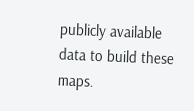publicly available data to build these maps.